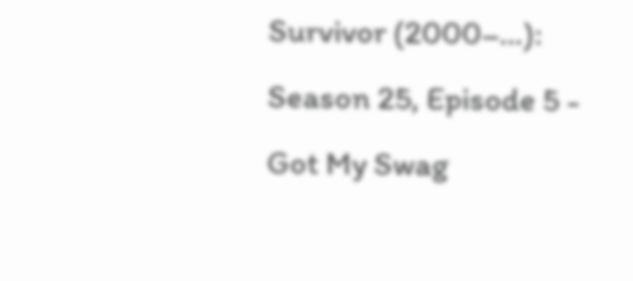Survivor (2000–…): Season 25, Episode 5 - Got My Swag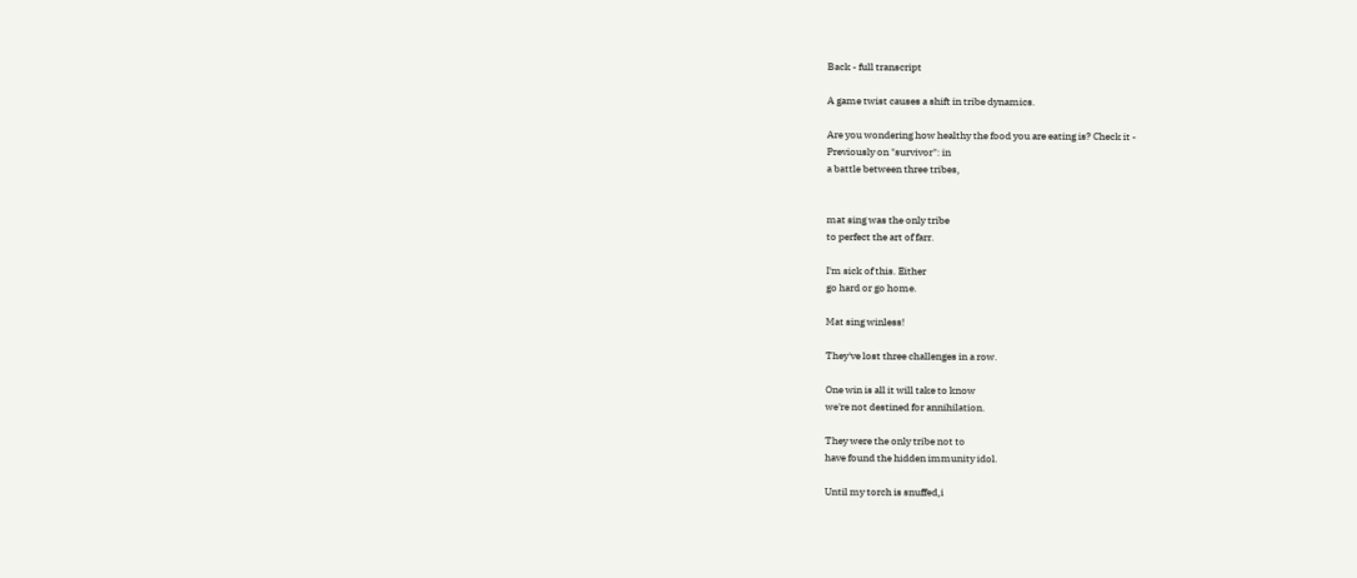Back - full transcript

A game twist causes a shift in tribe dynamics.

Are you wondering how healthy the food you are eating is? Check it -
Previously on "survivor": in
a battle between three tribes,


mat sing was the only tribe
to perfect the art of farr.

I'm sick of this. Either
go hard or go home.

Mat sing winless!

They've lost three challenges in a row.

One win is all it will take to know
we're not destined for annihilation.

They were the only tribe not to
have found the hidden immunity idol.

Until my torch is snuffed,i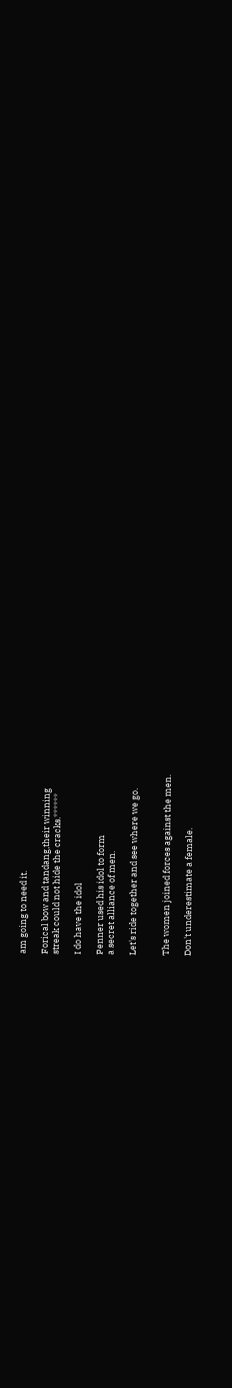am going to need it.

Forical bow and tandang,their winning
streak could not hide the cracks.******

I do have the idol

Penner used his idol to form
a secret alliance of men.

Let's ride together and see where we go.


The women joined forces against the men.

Don't underestimate a female.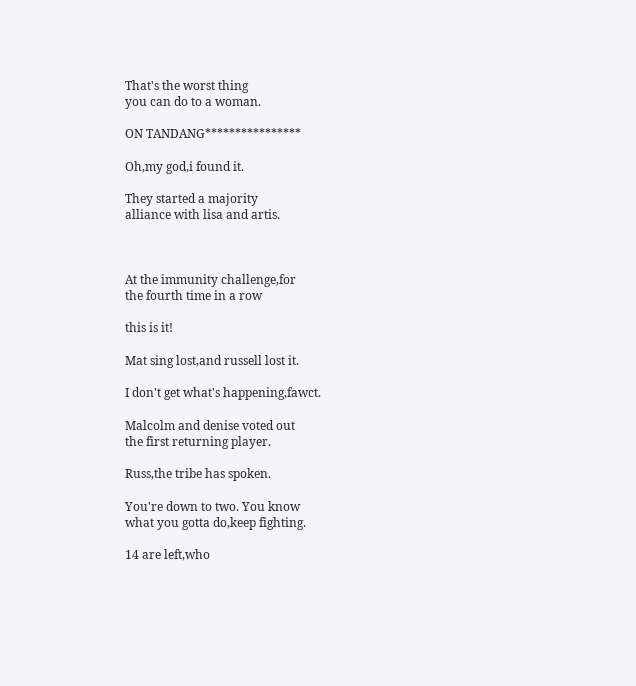That's the worst thing
you can do to a woman.

ON TANDANG****************

Oh,my god,i found it.

They started a majority
alliance with lisa and artis.



At the immunity challenge,for
the fourth time in a row

this is it!

Mat sing lost,and russell lost it.

I don't get what's happening,fawct.

Malcolm and denise voted out
the first returning player.

Russ,the tribe has spoken.

You're down to two. You know
what you gotta do,keep fighting.

14 are left,who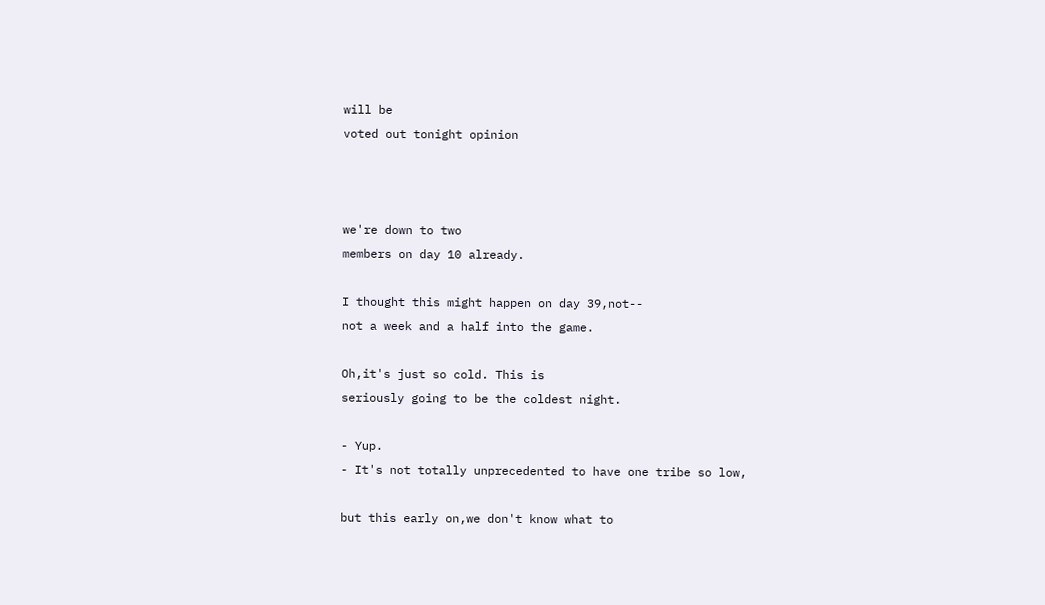will be
voted out tonight opinion



we're down to two
members on day 10 already.

I thought this might happen on day 39,not--
not a week and a half into the game.

Oh,it's just so cold. This is
seriously going to be the coldest night.

- Yup.
- It's not totally unprecedented to have one tribe so low,

but this early on,we don't know what to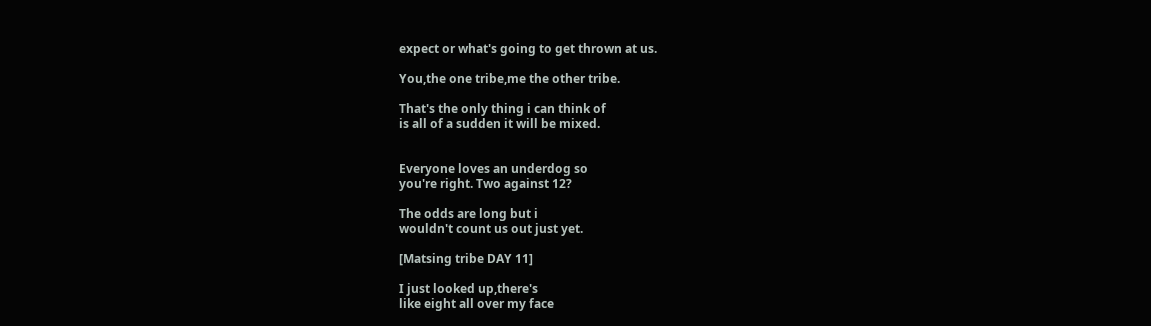expect or what's going to get thrown at us.

You,the one tribe,me the other tribe.

That's the only thing i can think of
is all of a sudden it will be mixed.


Everyone loves an underdog so
you're right. Two against 12?

The odds are long but i
wouldn't count us out just yet.

[Matsing tribe DAY 11]

I just looked up,there's
like eight all over my face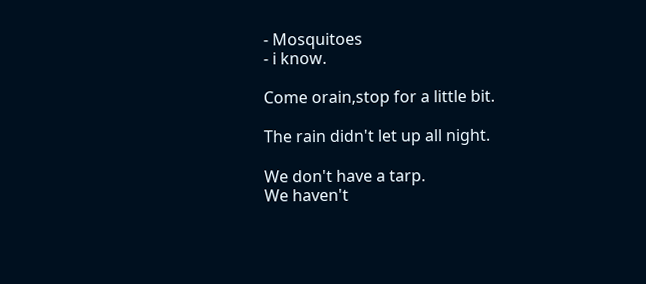- Mosquitoes
- i know.

Come orain,stop for a little bit.

The rain didn't let up all night.

We don't have a tarp.
We haven't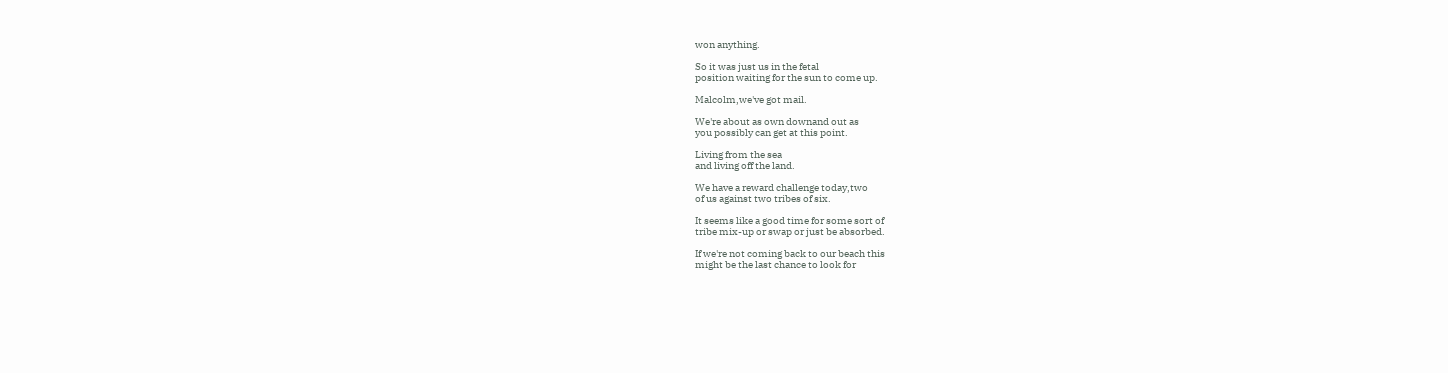won anything.

So it was just us in the fetal
position waiting for the sun to come up.

Malcolm,we've got mail.

We're about as own downand out as
you possibly can get at this point.

Living from the sea
and living off the land.

We have a reward challenge today,two
of us against two tribes of six.

It seems like a good time for some sort of
tribe mix-up or swap or just be absorbed.

If we're not coming back to our beach this
might be the last chance to look for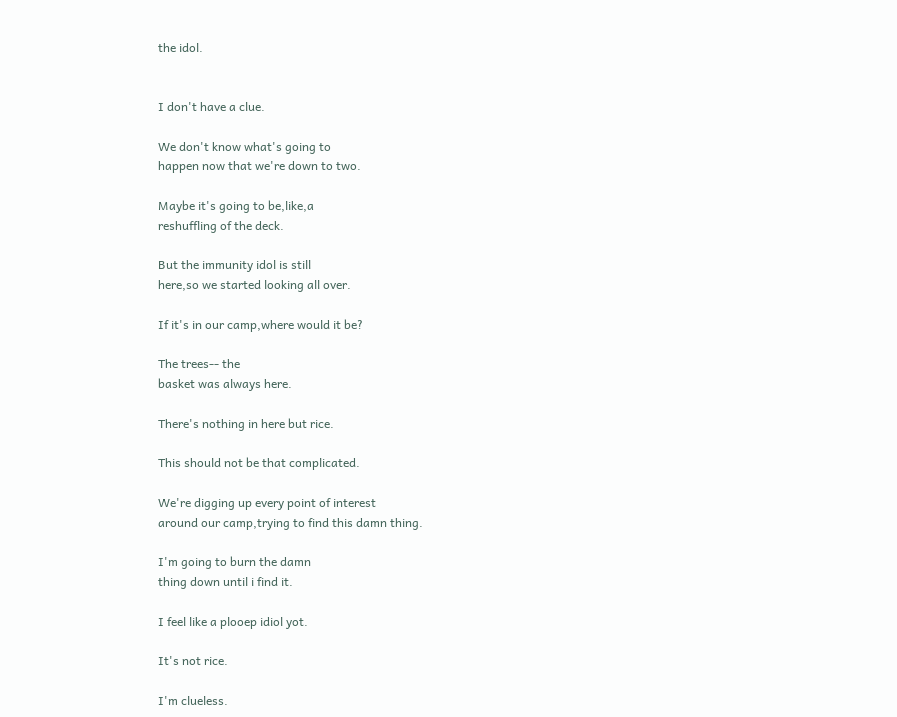the idol.


I don't have a clue.

We don't know what's going to
happen now that we're down to two.

Maybe it's going to be,like,a
reshuffling of the deck.

But the immunity idol is still
here,so we started looking all over.

If it's in our camp,where would it be?

The trees-- the
basket was always here.

There's nothing in here but rice.

This should not be that complicated.

We're digging up every point of interest
around our camp,trying to find this damn thing.

I'm going to burn the damn
thing down until i find it.

I feel like a plooep idiol yot.

It's not rice.

I'm clueless.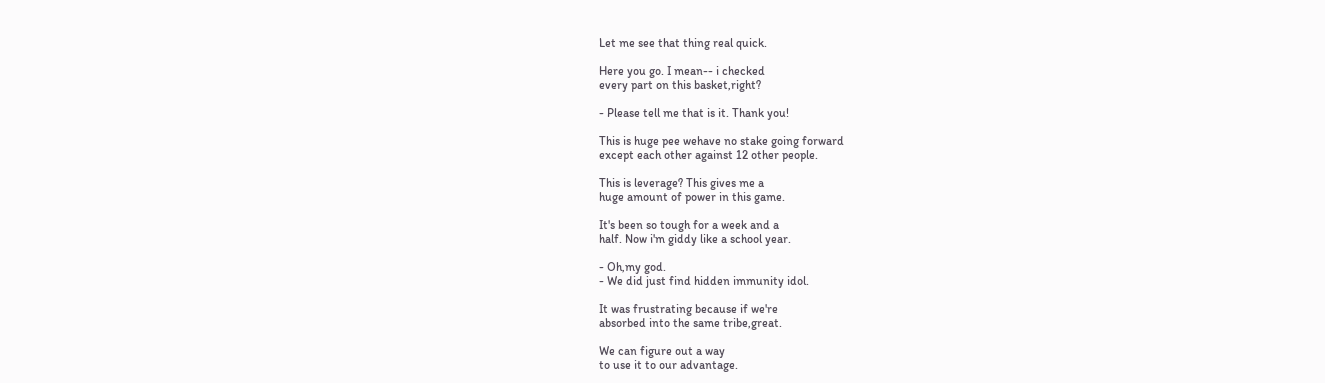Let me see that thing real quick.

Here you go. I mean-- i checked
every part on this basket,right?

- Please tell me that is it. Thank you!

This is huge pee wehave no stake going forward
except each other against 12 other people.

This is leverage? This gives me a
huge amount of power in this game.

It's been so tough for a week and a
half. Now i'm giddy like a school year.

- Oh,my god.
- We did just find hidden immunity idol.

It was frustrating because if we're
absorbed into the same tribe,great.

We can figure out a way
to use it to our advantage.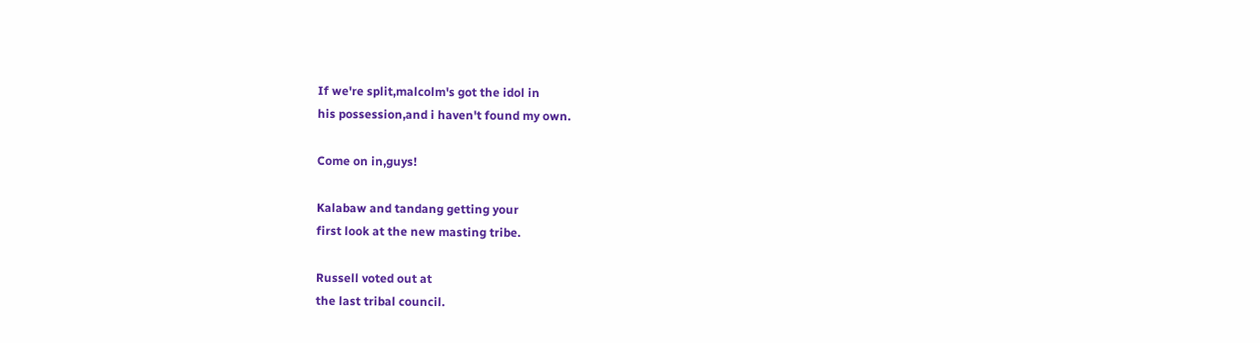If we're split,malcolm's got the idol in
his possession,and i haven't found my own.

Come on in,guys!

Kalabaw and tandang getting your
first look at the new masting tribe.

Russell voted out at
the last tribal council.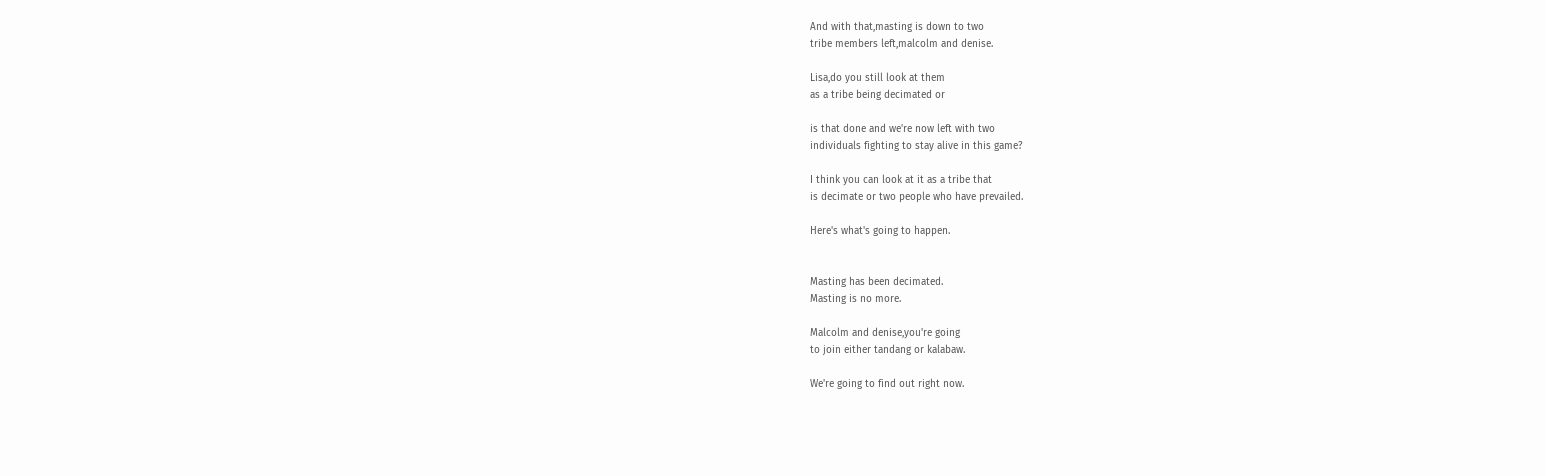And with that,masting is down to two
tribe members left,malcolm and denise.

Lisa,do you still look at them
as a tribe being decimated or

is that done and we're now left with two
individuals fighting to stay alive in this game?

I think you can look at it as a tribe that
is decimate or two people who have prevailed.

Here's what's going to happen.


Masting has been decimated.
Masting is no more.

Malcolm and denise,you're going
to join either tandang or kalabaw.

We're going to find out right now.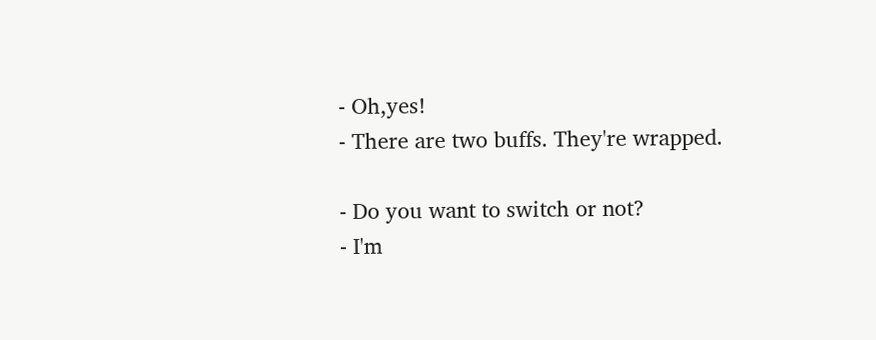- Oh,yes!
- There are two buffs. They're wrapped.

- Do you want to switch or not?
- I'm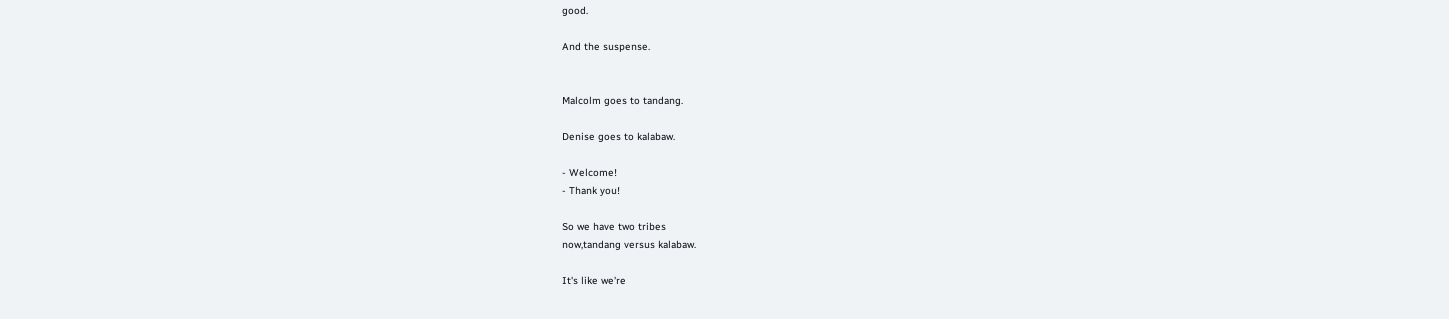good.

And the suspense.


Malcolm goes to tandang.

Denise goes to kalabaw.

- Welcome!
- Thank you!

So we have two tribes
now,tandang versus kalabaw.

It's like we're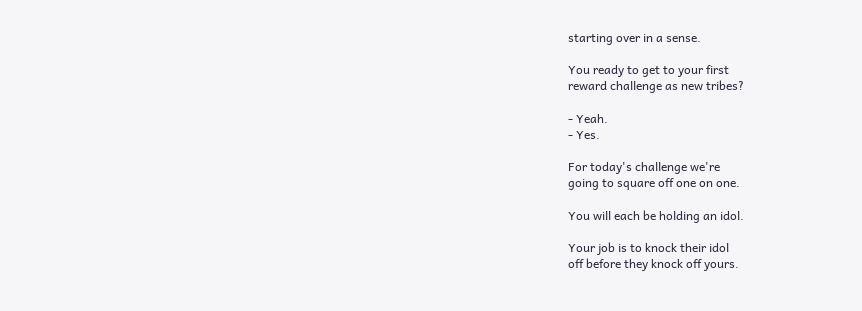starting over in a sense.

You ready to get to your first
reward challenge as new tribes?

- Yeah.
- Yes.

For today's challenge we're
going to square off one on one.

You will each be holding an idol.

Your job is to knock their idol
off before they knock off yours.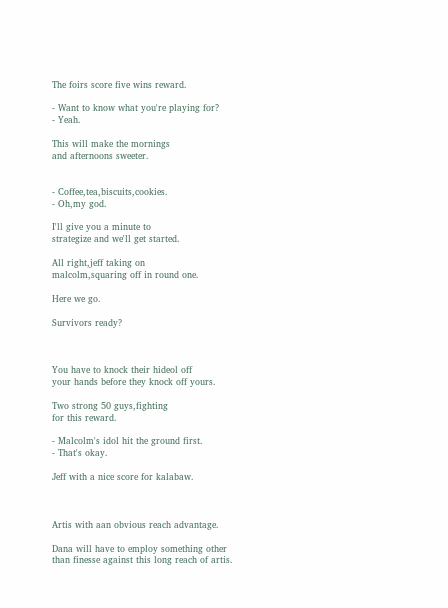The foirs score five wins reward.

- Want to know what you're playing for?
- Yeah.

This will make the mornings
and afternoons sweeter.


- Coffee,tea,biscuits,cookies.
- Oh,my god.

I'll give you a minute to
strategize and we'll get started.

All right,jeff taking on
malcolm,squaring off in round one.

Here we go.

Survivors ready?



You have to knock their hideol off
your hands before they knock off yours.

Two strong 50 guys,fighting
for this reward.

- Malcolm's idol hit the ground first.
- That's okay.

Jeff with a nice score for kalabaw.



Artis with aan obvious reach advantage.

Dana will have to employ something other
than finesse against this long reach of artis.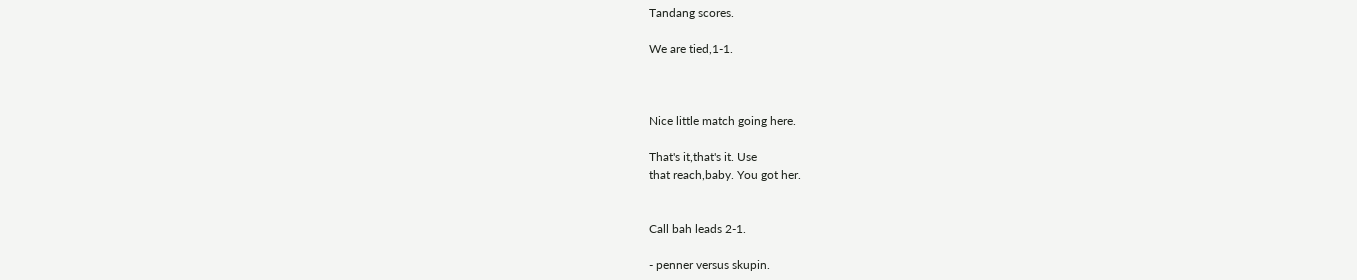Tandang scores.

We are tied,1-1.



Nice little match going here.

That's it,that's it. Use
that reach,baby. You got her.


Call bah leads 2-1.

- penner versus skupin.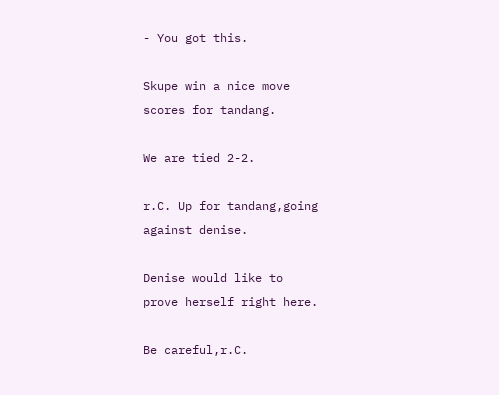- You got this.

Skupe win a nice move
scores for tandang.

We are tied 2-2.

r.C. Up for tandang,going
against denise.

Denise would like to
prove herself right here.

Be careful,r.C.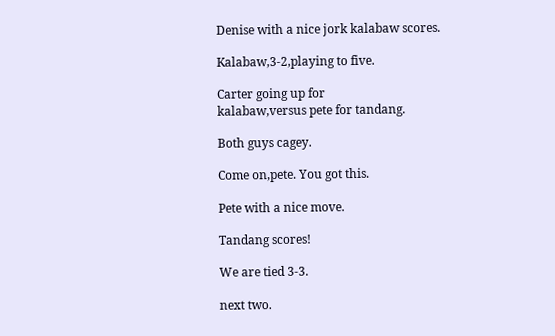Denise with a nice jork kalabaw scores.

Kalabaw,3-2,playing to five.

Carter going up for
kalabaw,versus pete for tandang.

Both guys cagey.

Come on,pete. You got this.

Pete with a nice move.

Tandang scores!

We are tied 3-3.

next two.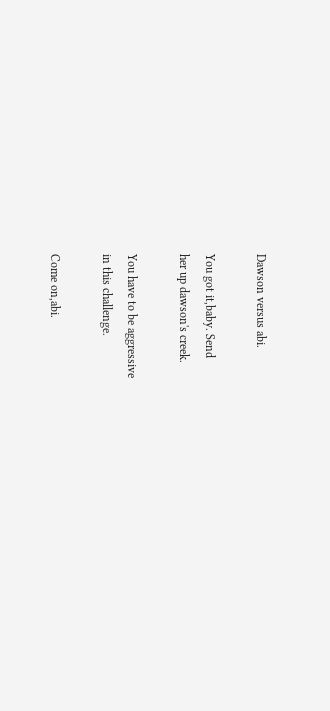Dawson versus abi.

You got it,baby. Send
her up dawson's creek.

You have to be aggressive
in this challenge.

Come on,abi.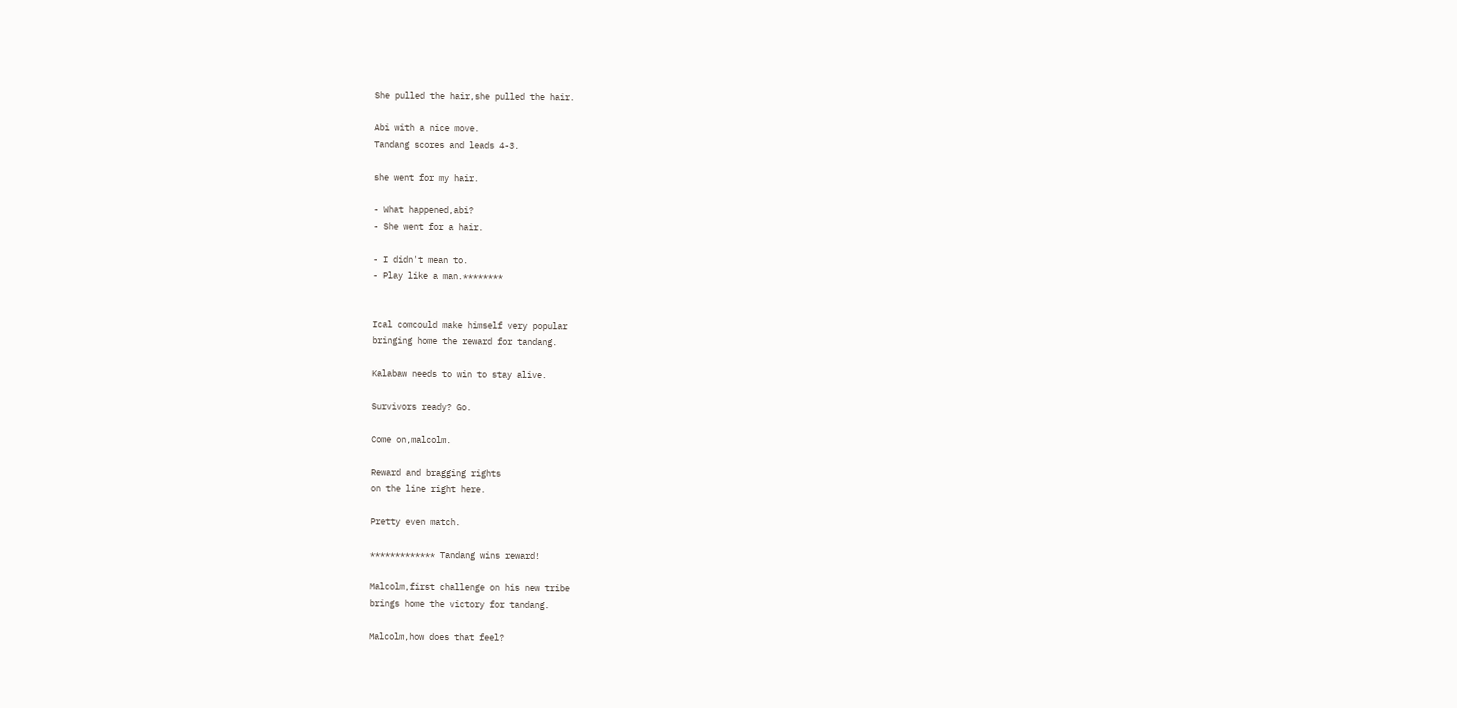She pulled the hair,she pulled the hair.

Abi with a nice move.
Tandang scores and leads 4-3.

she went for my hair.

- What happened,abi?
- She went for a hair.

- I didn't mean to.
- Play like a man.********


Ical comcould make himself very popular
bringing home the reward for tandang.

Kalabaw needs to win to stay alive.

Survivors ready? Go.

Come on,malcolm.

Reward and bragging rights
on the line right here.

Pretty even match.

************* Tandang wins reward!

Malcolm,first challenge on his new tribe
brings home the victory for tandang.

Malcolm,how does that feel?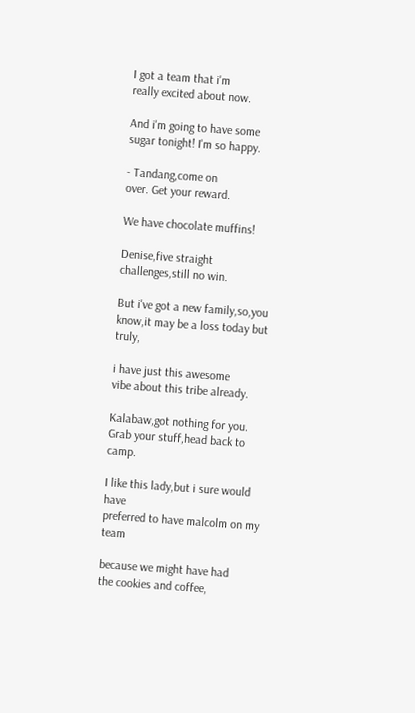I got a team that i'm
really excited about now.

And i'm going to have some
sugar tonight! I'm so happy.

- Tandang,come on
over. Get your reward.

We have chocolate muffins!

Denise,five straight
challenges,still no win.

But i've got a new family,so,you
know,it may be a loss today but truly,

i have just this awesome
vibe about this tribe already.

Kalabaw,got nothing for you.
Grab your stuff,head back to camp.

I like this lady,but i sure would have
preferred to have malcolm on my team

because we might have had
the cookies and coffee,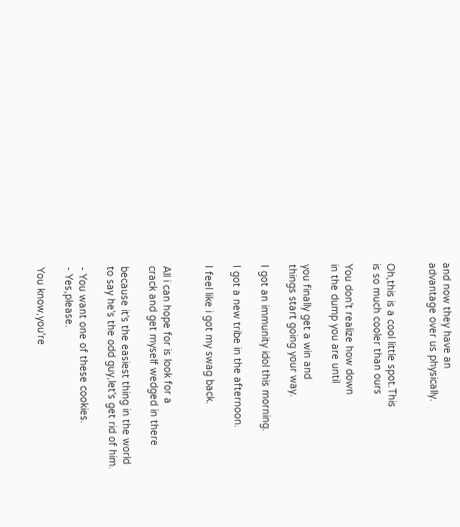and now they have an
advantage over us physically.


Oh,this is a cool little spot.This
is so much cooler than ours

You don't realize how down
in the dump you are until

you finally get a win and
things start going your way.

I got an immunity idol this morning.

I got a new tribe in the afternoon.

I feel like i got my swag back.


All i can hope for is look for a
crack and get myself wedged in there

because it's the easiest thing in the world
to say he's the odd guy,let's get rid of him.

- You want one of these cookies.
- Yes,please.

You know,you're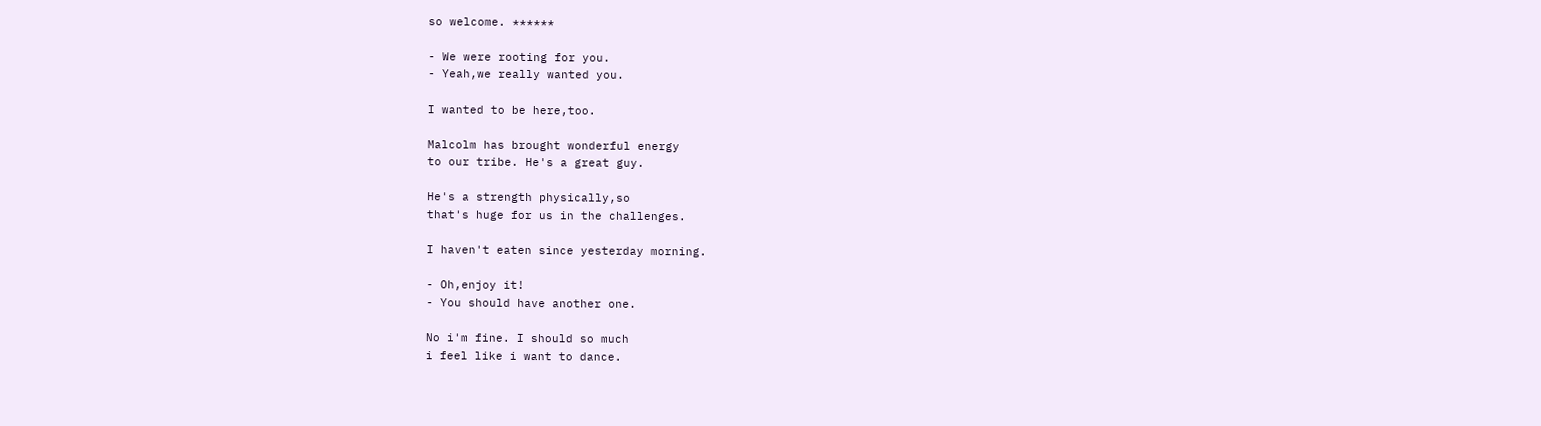so welcome. ******

- We were rooting for you.
- Yeah,we really wanted you.

I wanted to be here,too.

Malcolm has brought wonderful energy
to our tribe. He's a great guy.

He's a strength physically,so
that's huge for us in the challenges.

I haven't eaten since yesterday morning.

- Oh,enjoy it!
- You should have another one.

No i'm fine. I should so much
i feel like i want to dance.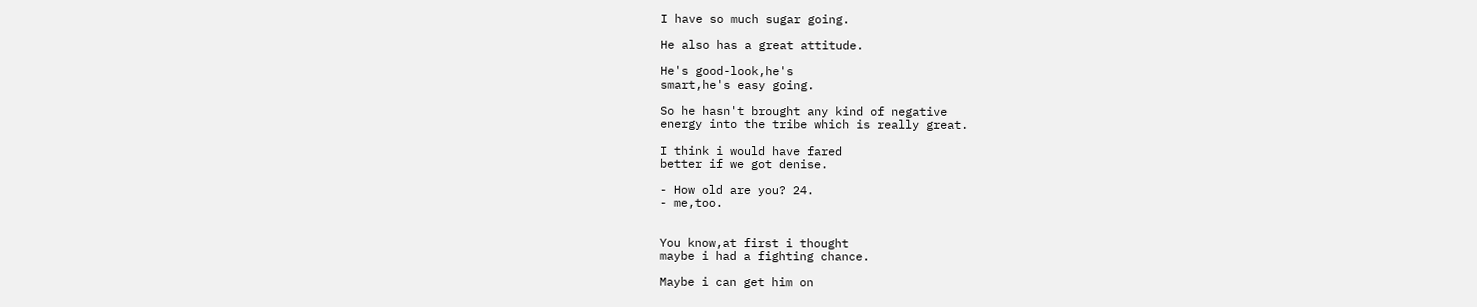I have so much sugar going.

He also has a great attitude.

He's good-look,he's
smart,he's easy going.

So he hasn't brought any kind of negative
energy into the tribe which is really great.

I think i would have fared
better if we got denise.

- How old are you? 24.
- me,too.


You know,at first i thought
maybe i had a fighting chance.

Maybe i can get him on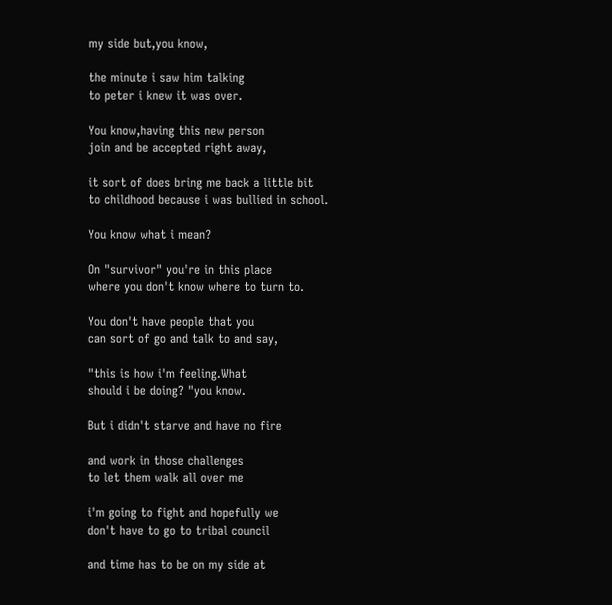my side but,you know,

the minute i saw him talking
to peter i knew it was over.

You know,having this new person
join and be accepted right away,

it sort of does bring me back a little bit
to childhood because i was bullied in school.

You know what i mean?

On "survivor" you're in this place
where you don't know where to turn to.

You don't have people that you
can sort of go and talk to and say,

"this is how i'm feeling.What
should i be doing? "you know.

But i didn't starve and have no fire

and work in those challenges
to let them walk all over me

i'm going to fight and hopefully we
don't have to go to tribal council

and time has to be on my side at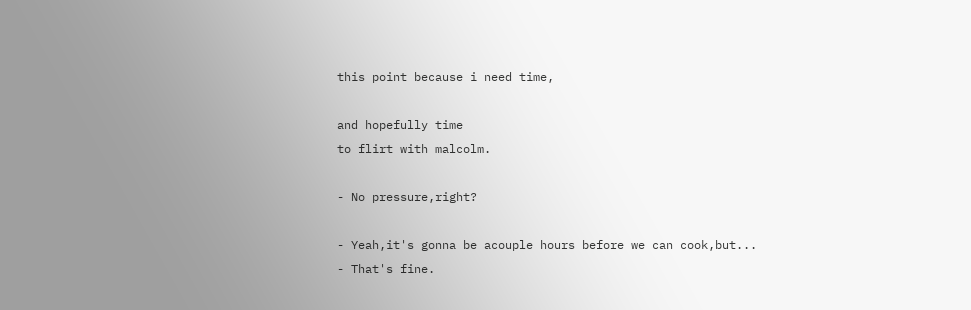this point because i need time,

and hopefully time
to flirt with malcolm.

- No pressure,right?

- Yeah,it's gonna be acouple hours before we can cook,but...
- That's fine.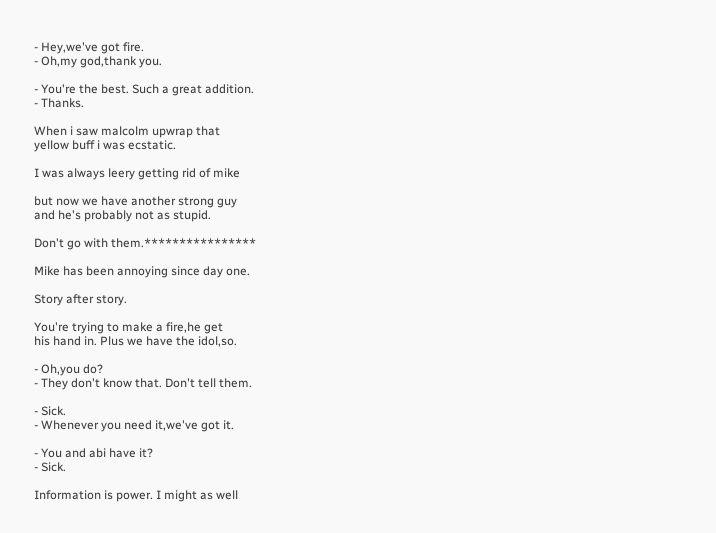- Hey,we've got fire.
- Oh,my god,thank you.

- You're the best. Such a great addition.
- Thanks.

When i saw malcolm upwrap that
yellow buff i was ecstatic.

I was always leery getting rid of mike

but now we have another strong guy
and he's probably not as stupid.

Don't go with them.****************

Mike has been annoying since day one.

Story after story.

You're trying to make a fire,he get
his hand in. Plus we have the idol,so.

- Oh,you do?
- They don't know that. Don't tell them.

- Sick.
- Whenever you need it,we've got it.

- You and abi have it?
- Sick.

Information is power. I might as well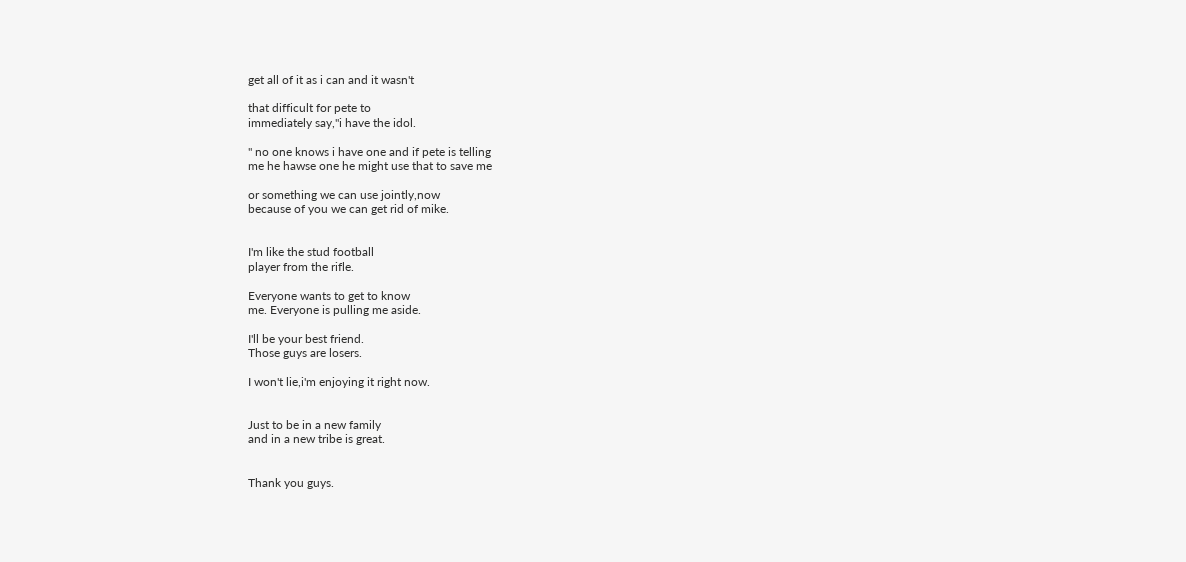get all of it as i can and it wasn't

that difficult for pete to
immediately say,"i have the idol.

" no one knows i have one and if pete is telling
me he hawse one he might use that to save me

or something we can use jointly,now
because of you we can get rid of mike.


I'm like the stud football
player from the rifle.

Everyone wants to get to know
me. Everyone is pulling me aside.

I'll be your best friend.
Those guys are losers.

I won't lie,i'm enjoying it right now.


Just to be in a new family
and in a new tribe is great.


Thank you guys.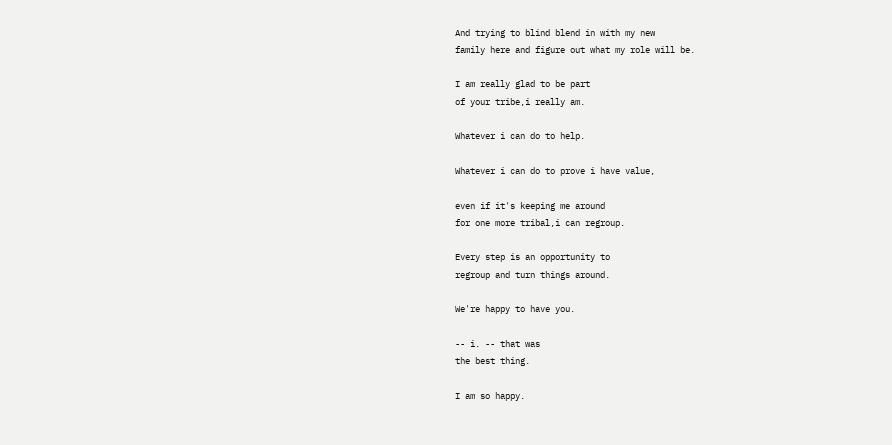And trying to blind blend in with my new
family here and figure out what my role will be.

I am really glad to be part
of your tribe,i really am.

Whatever i can do to help.

Whatever i can do to prove i have value,

even if it's keeping me around
for one more tribal,i can regroup.

Every step is an opportunity to
regroup and turn things around.

We're happy to have you.

-- i. -- that was
the best thing.

I am so happy.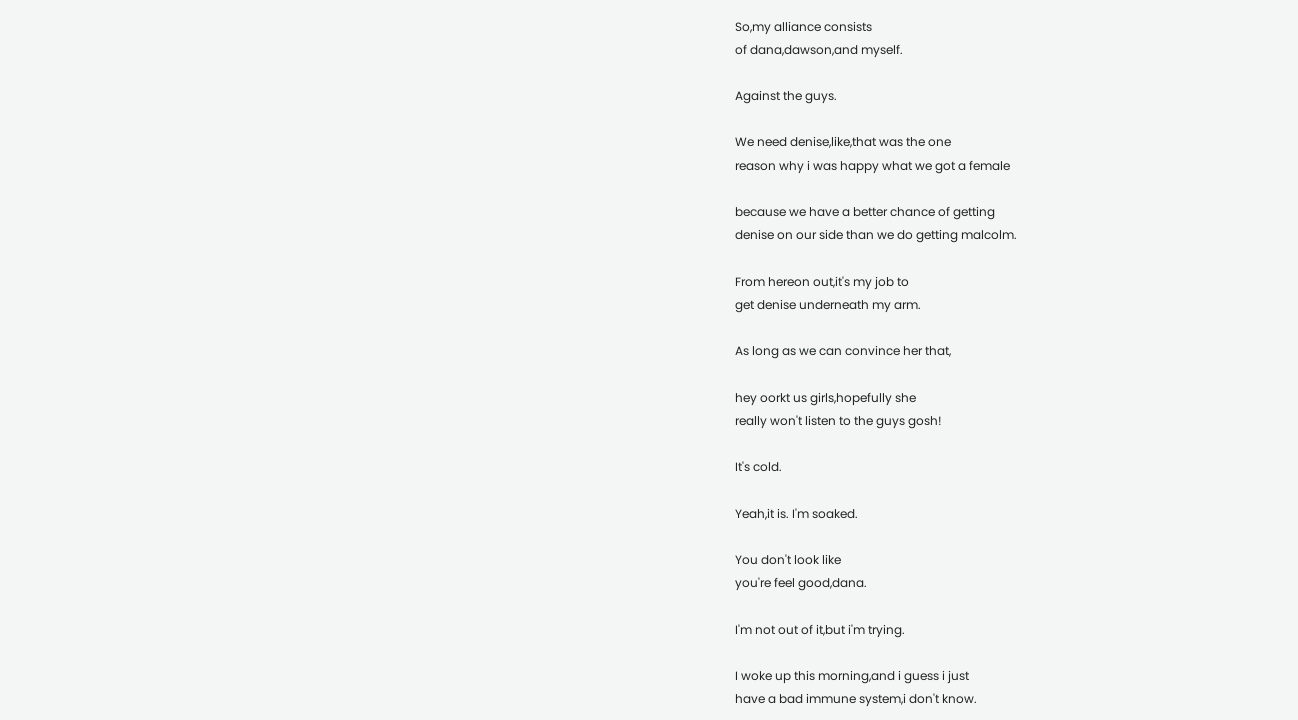So,my alliance consists
of dana,dawson,and myself.

Against the guys.

We need denise,like,that was the one
reason why i was happy what we got a female

because we have a better chance of getting
denise on our side than we do getting malcolm.

From hereon out,it's my job to
get denise underneath my arm.

As long as we can convince her that,

hey oorkt us girls,hopefully she
really won't listen to the guys gosh!

It's cold.

Yeah,it is. I'm soaked.

You don't look like
you're feel good,dana.

I'm not out of it,but i'm trying.

I woke up this morning,and i guess i just
have a bad immune system,i don't know.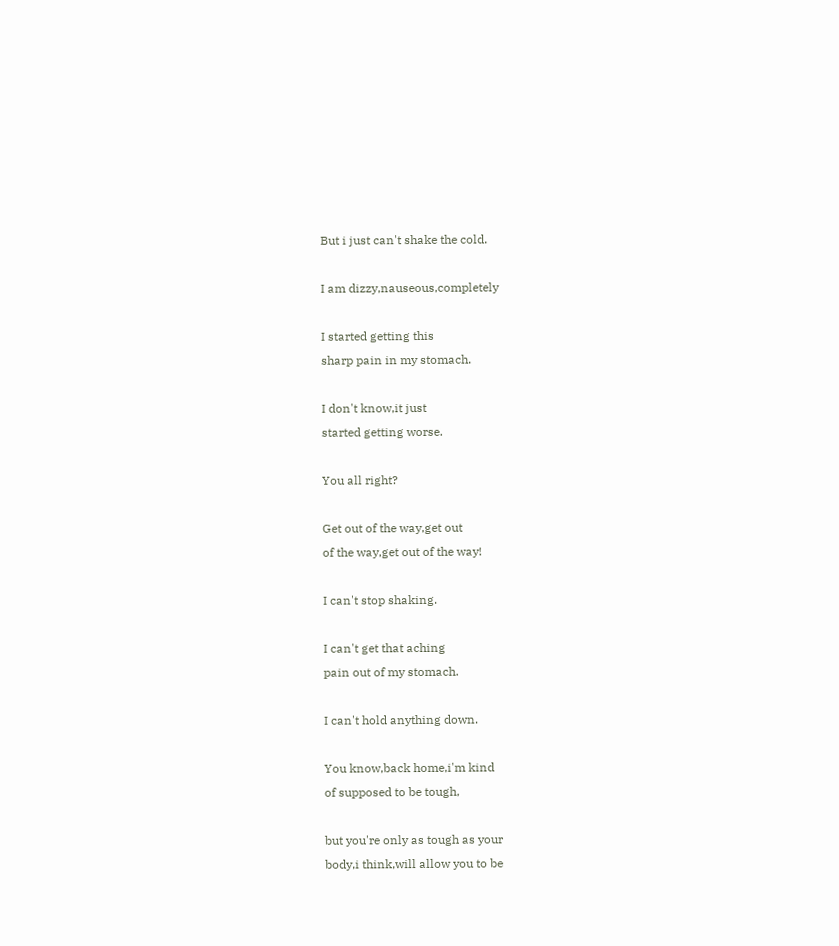But i just can't shake the cold.

I am dizzy,nauseous,completely

I started getting this
sharp pain in my stomach.

I don't know,it just
started getting worse.

You all right?

Get out of the way,get out
of the way,get out of the way!

I can't stop shaking.

I can't get that aching
pain out of my stomach.

I can't hold anything down.

You know,back home,i'm kind
of supposed to be tough,

but you're only as tough as your
body,i think,will allow you to be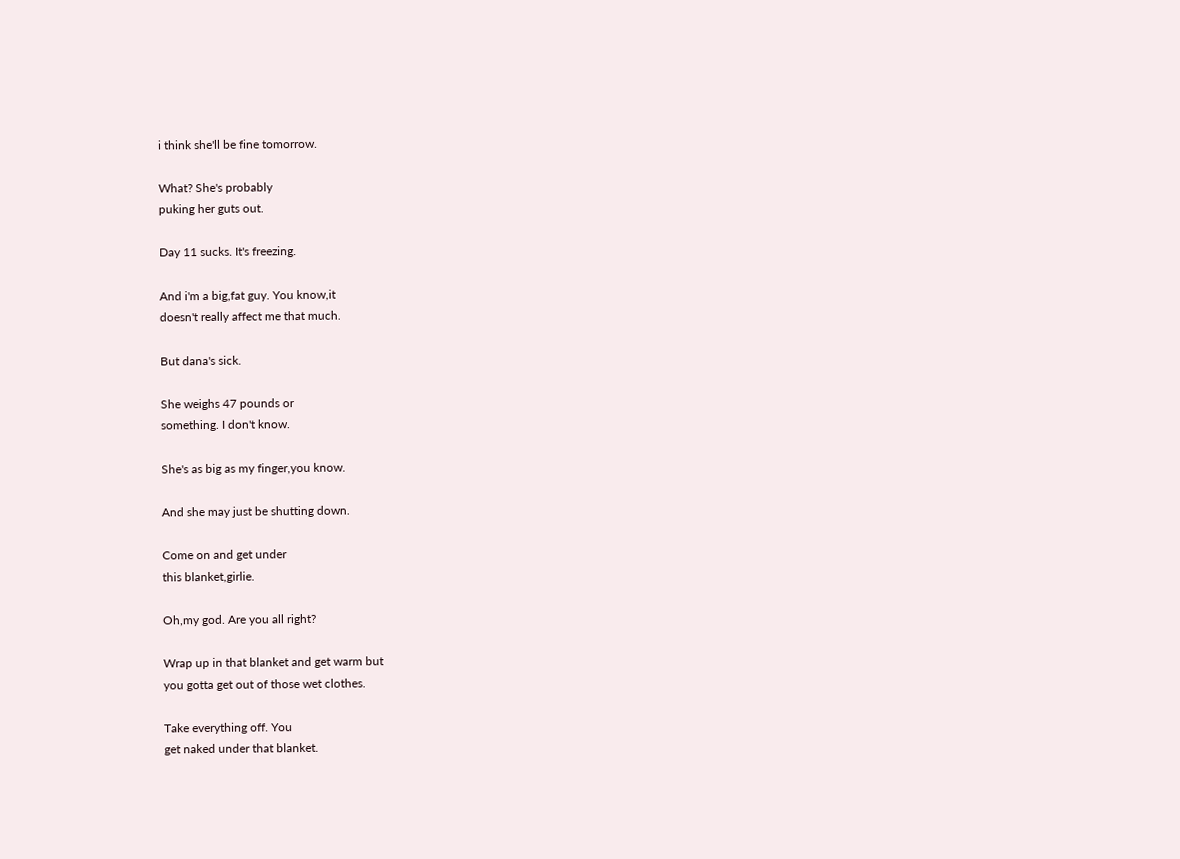i think she'll be fine tomorrow.

What? She's probably
puking her guts out.

Day 11 sucks. It's freezing.

And i'm a big,fat guy. You know,it
doesn't really affect me that much.

But dana's sick.

She weighs 47 pounds or
something. I don't know.

She's as big as my finger,you know.

And she may just be shutting down.

Come on and get under
this blanket,girlie.

Oh,my god. Are you all right?

Wrap up in that blanket and get warm but
you gotta get out of those wet clothes.

Take everything off. You
get naked under that blanket.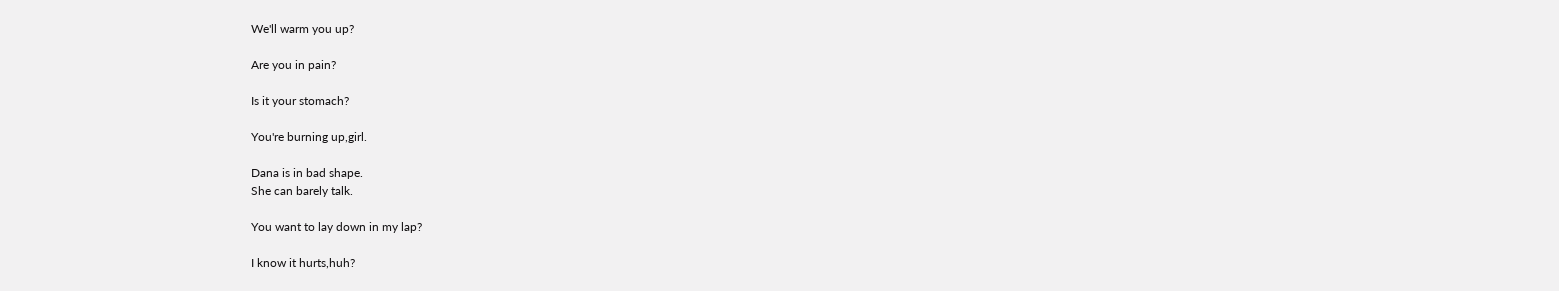We'll warm you up?

Are you in pain?

Is it your stomach?

You're burning up,girl.

Dana is in bad shape.
She can barely talk.

You want to lay down in my lap?

I know it hurts,huh?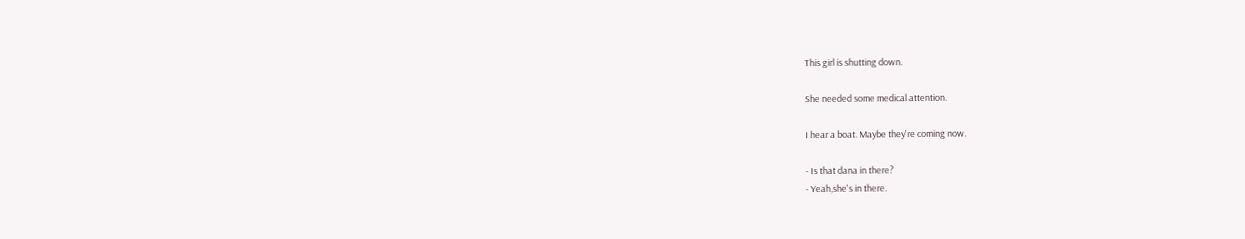This girl is shutting down.

She needed some medical attention.

I hear a boat. Maybe they're coming now.

- Is that dana in there?
- Yeah,she's in there.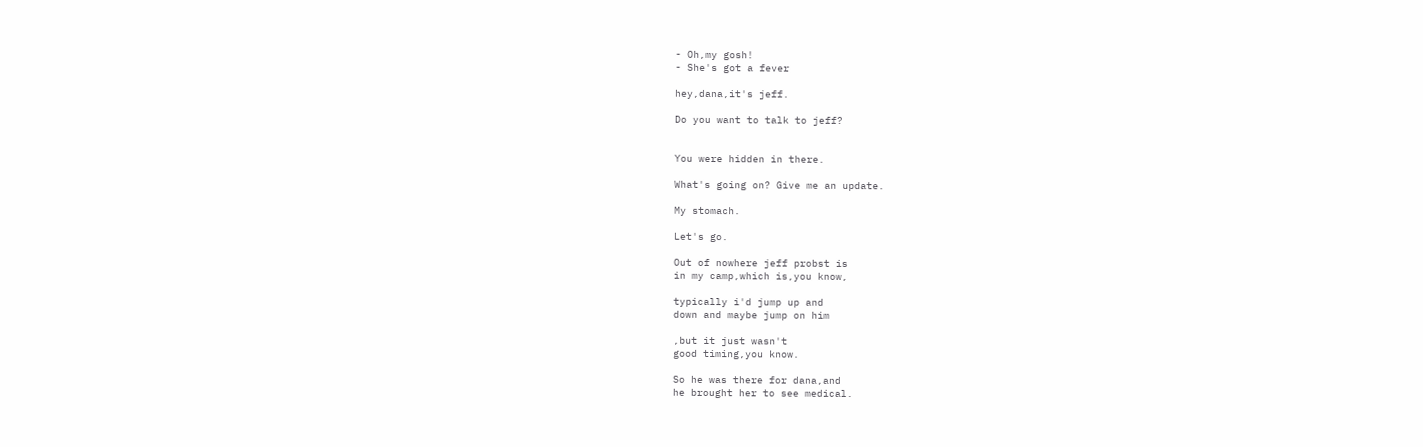- Oh,my gosh!
- She's got a fever

hey,dana,it's jeff.

Do you want to talk to jeff?


You were hidden in there.

What's going on? Give me an update.

My stomach.

Let's go.

Out of nowhere jeff probst is
in my camp,which is,you know,

typically i'd jump up and
down and maybe jump on him

,but it just wasn't
good timing,you know.

So he was there for dana,and
he brought her to see medical.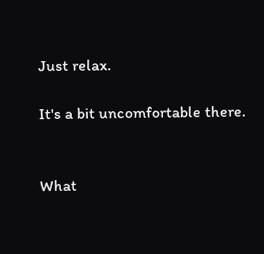Just relax.

It's a bit uncomfortable there.


What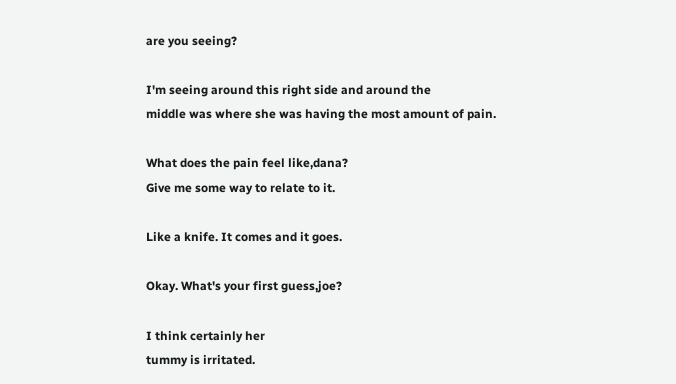are you seeing?

I'm seeing around this right side and around the
middle was where she was having the most amount of pain.

What does the pain feel like,dana?
Give me some way to relate to it.

Like a knife. It comes and it goes.

Okay. What's your first guess,joe?

I think certainly her
tummy is irritated.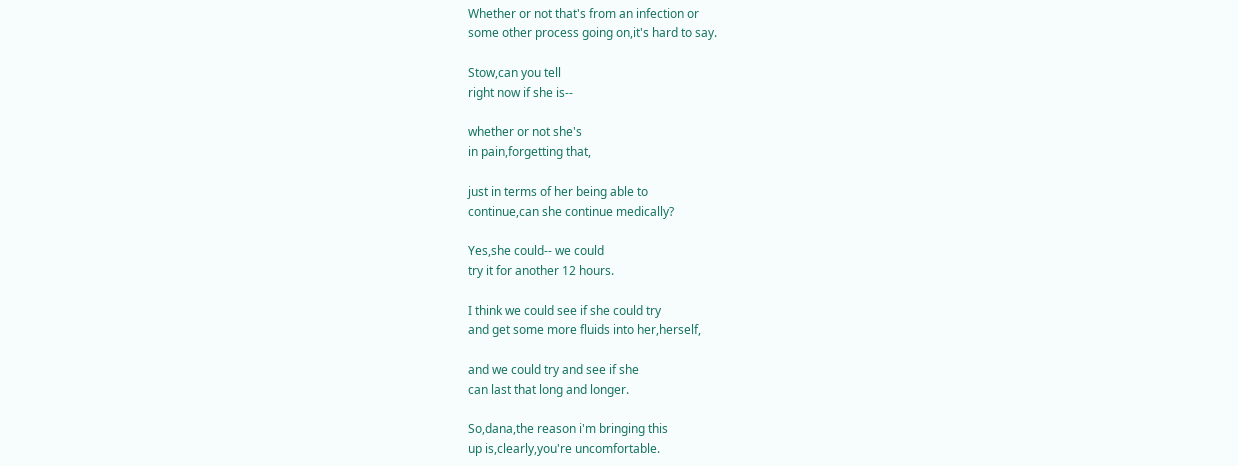Whether or not that's from an infection or
some other process going on,it's hard to say.

Stow,can you tell
right now if she is--

whether or not she's
in pain,forgetting that,

just in terms of her being able to
continue,can she continue medically?

Yes,she could-- we could
try it for another 12 hours.

I think we could see if she could try
and get some more fluids into her,herself,

and we could try and see if she
can last that long and longer.

So,dana,the reason i'm bringing this
up is,clearly,you're uncomfortable.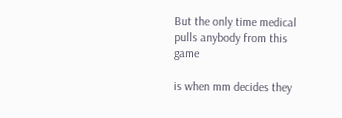But the only time medical
pulls anybody from this game

is when mm decides they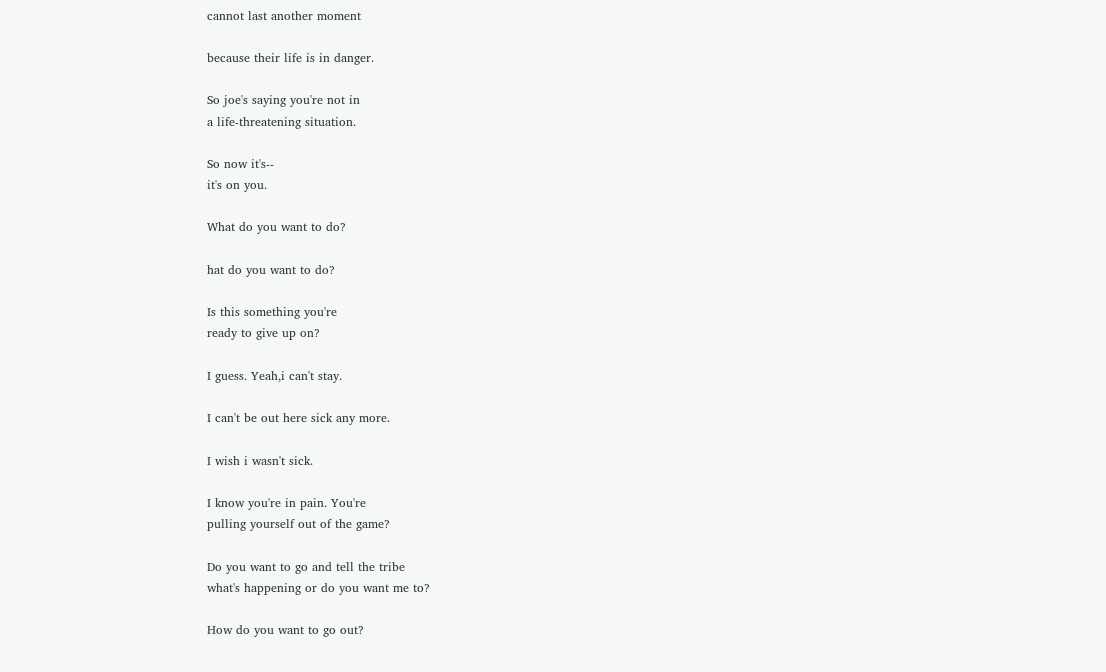cannot last another moment

because their life is in danger.

So joe's saying you're not in
a life-threatening situation.

So now it's--
it's on you.

What do you want to do?

hat do you want to do?

Is this something you're
ready to give up on?

I guess. Yeah,i can't stay.

I can't be out here sick any more.

I wish i wasn't sick.

I know you're in pain. You're
pulling yourself out of the game?

Do you want to go and tell the tribe
what's happening or do you want me to?

How do you want to go out?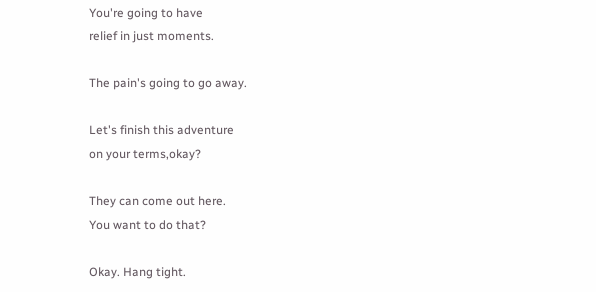You're going to have
relief in just moments.

The pain's going to go away.

Let's finish this adventure
on your terms,okay?

They can come out here.
You want to do that?

Okay. Hang tight.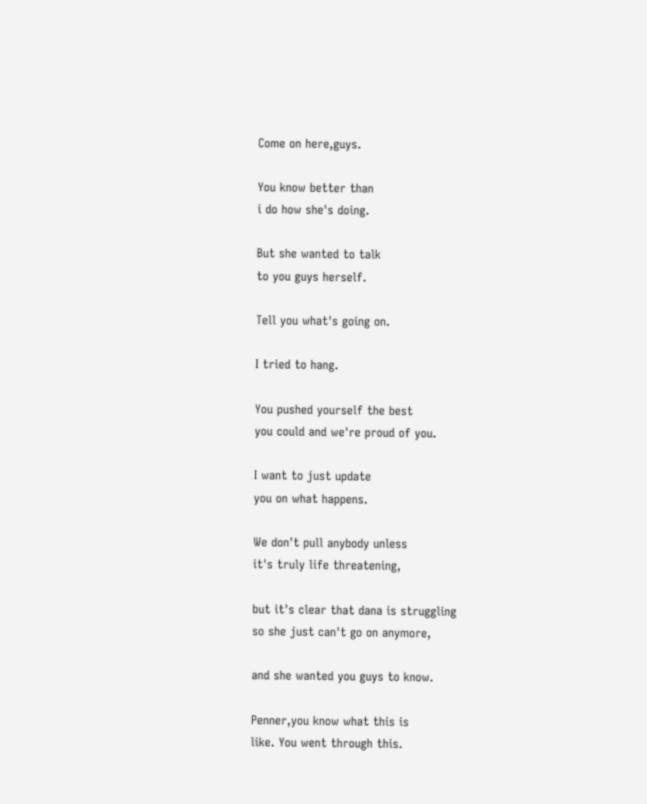Come on here,guys.

You know better than
i do how she's doing.

But she wanted to talk
to you guys herself.

Tell you what's going on.

I tried to hang.

You pushed yourself the best
you could and we're proud of you.

I want to just update
you on what happens.

We don't pull anybody unless
it's truly life threatening,

but it's clear that dana is struggling
so she just can't go on anymore,

and she wanted you guys to know.

Penner,you know what this is
like. You went through this.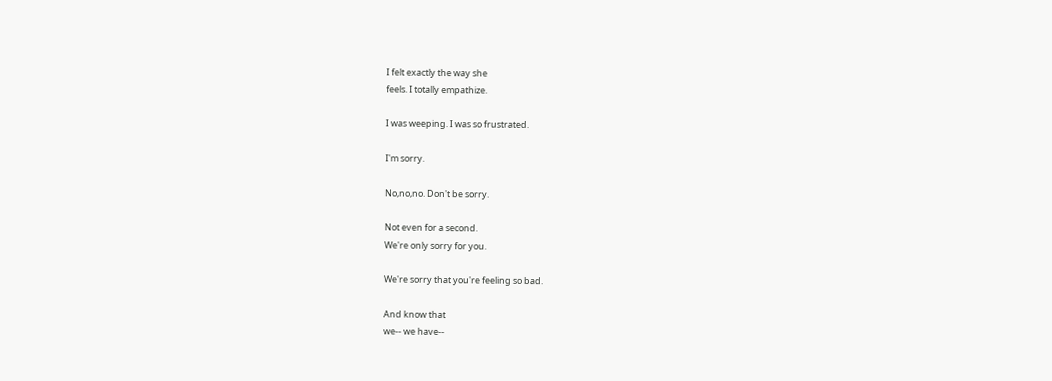I felt exactly the way she
feels. I totally empathize.

I was weeping. I was so frustrated.

I'm sorry.

No,no,no. Don't be sorry.

Not even for a second.
We're only sorry for you.

We're sorry that you're feeling so bad.

And know that
we-- we have--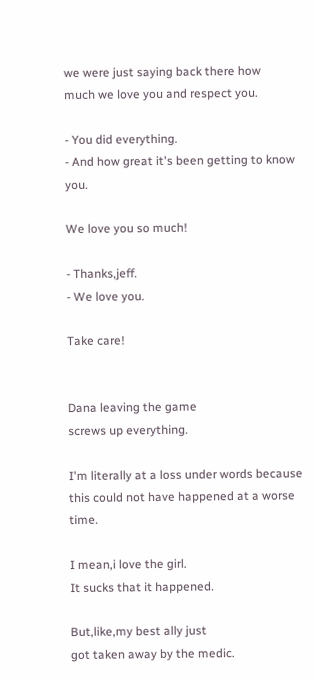we were just saying back there how
much we love you and respect you.

- You did everything.
- And how great it's been getting to know you.

We love you so much!

- Thanks,jeff.
- We love you.

Take care!


Dana leaving the game
screws up everything.

I'm literally at a loss under words because
this could not have happened at a worse time.

I mean,i love the girl.
It sucks that it happened.

But,like,my best ally just
got taken away by the medic.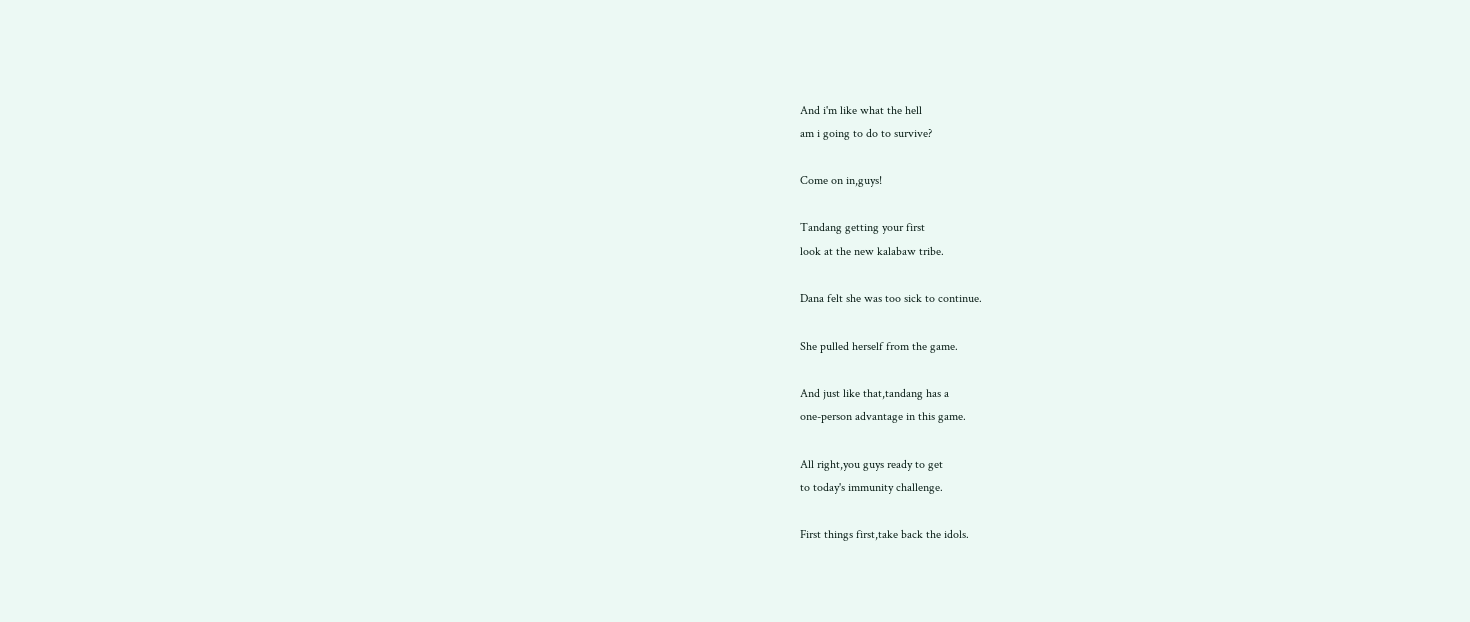And i'm like what the hell
am i going to do to survive?

Come on in,guys!

Tandang getting your first
look at the new kalabaw tribe.

Dana felt she was too sick to continue.

She pulled herself from the game.

And just like that,tandang has a
one-person advantage in this game.

All right,you guys ready to get
to today's immunity challenge.

First things first,take back the idols.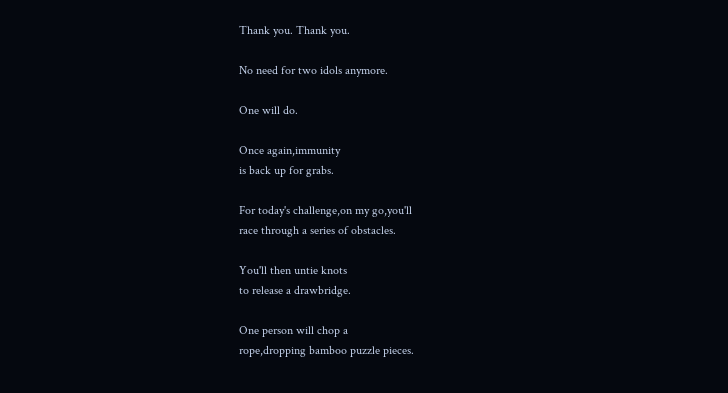Thank you. Thank you.

No need for two idols anymore.

One will do.

Once again,immunity
is back up for grabs.

For today's challenge,on my go,you'll
race through a series of obstacles.

You'll then untie knots
to release a drawbridge.

One person will chop a
rope,dropping bamboo puzzle pieces.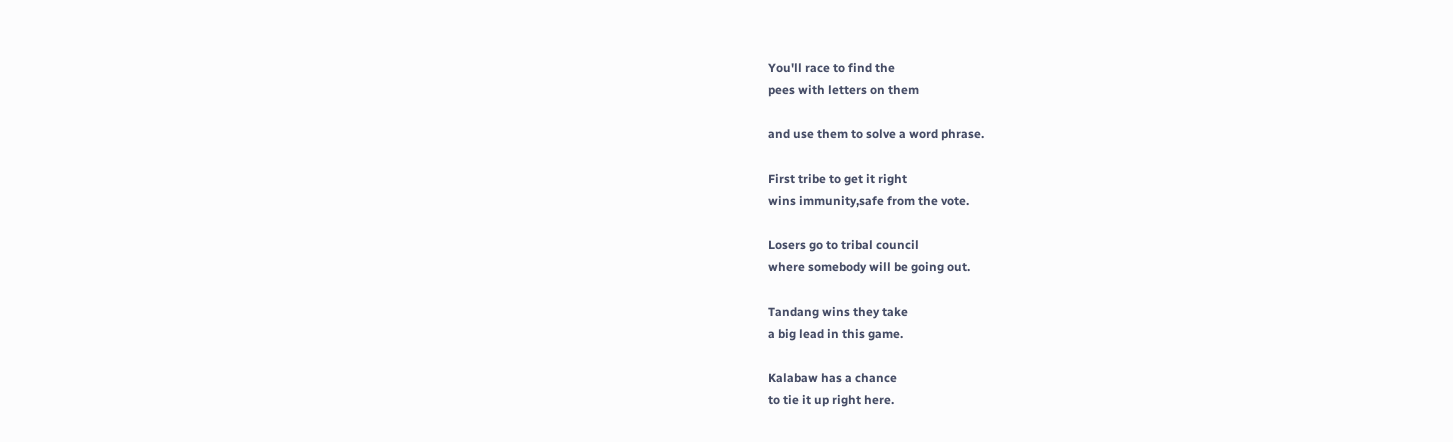You'll race to find the
pees with letters on them

and use them to solve a word phrase.

First tribe to get it right
wins immunity,safe from the vote.

Losers go to tribal council
where somebody will be going out.

Tandang wins they take
a big lead in this game.

Kalabaw has a chance
to tie it up right here.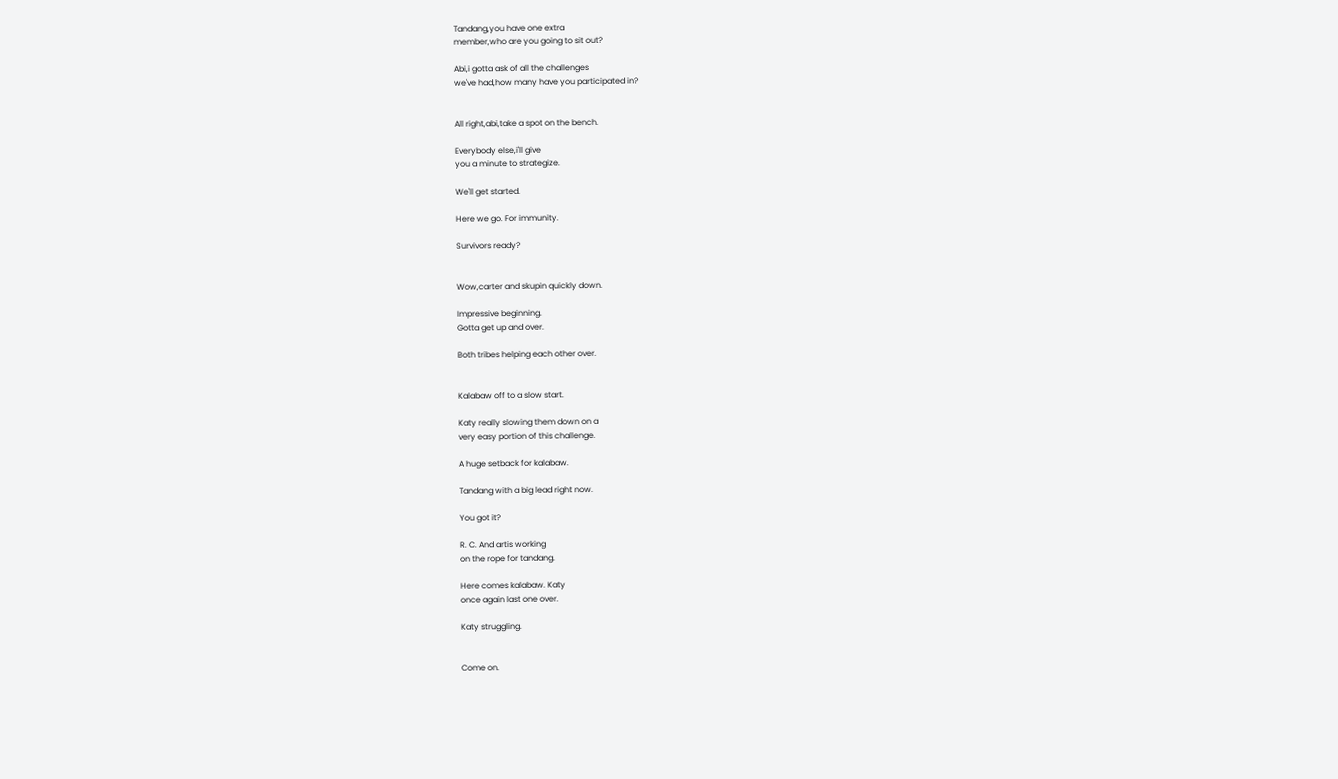Tandang,you have one extra
member,who are you going to sit out?

Abi,i gotta ask of all the challenges
we've had,how many have you participated in?


All right,abi,take a spot on the bench.

Everybody else,i'll give
you a minute to strategize.

We'll get started.

Here we go. For immunity.

Survivors ready?


Wow,carter and skupin quickly down.

Impressive beginning.
Gotta get up and over.

Both tribes helping each other over.


Kalabaw off to a slow start.

Katy really slowing them down on a
very easy portion of this challenge.

A huge setback for kalabaw.

Tandang with a big lead right now.

You got it?

R. C. And artis working
on the rope for tandang.

Here comes kalabaw. Katy
once again last one over.

Katy struggling.


Come on.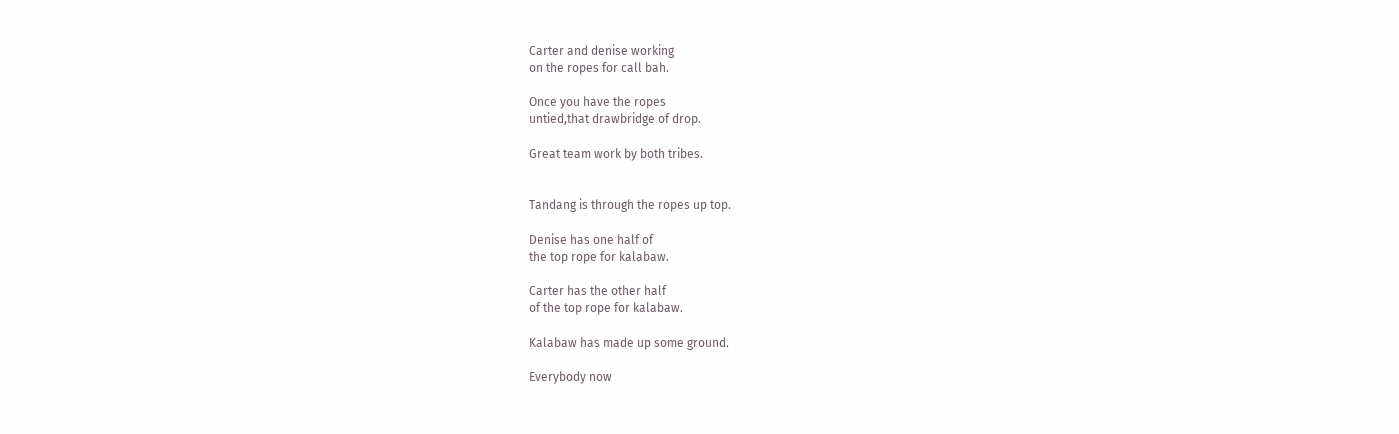Carter and denise working
on the ropes for call bah.

Once you have the ropes
untied,that drawbridge of drop.

Great team work by both tribes.


Tandang is through the ropes up top.

Denise has one half of
the top rope for kalabaw.

Carter has the other half
of the top rope for kalabaw.

Kalabaw has made up some ground.

Everybody now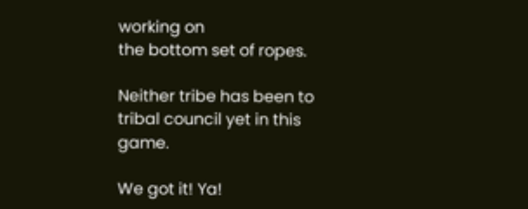working on
the bottom set of ropes.

Neither tribe has been to
tribal council yet in this game.

We got it! Ya!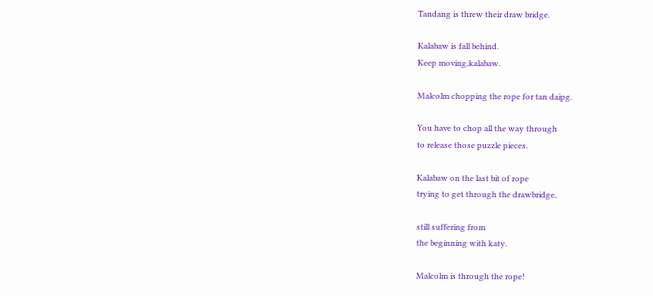Tandang is threw their draw bridge.

Kalabaw is fall behind.
Keep moving,kalabaw.

Malcolm chopping the rope for tan daipg.

You have to chop all the way through
to release those puzzle pieces.

Kalabaw on the last bit of rope
trying to get through the drawbridge,

still suffering from
the beginning with katy.

Malcolm is through the rope!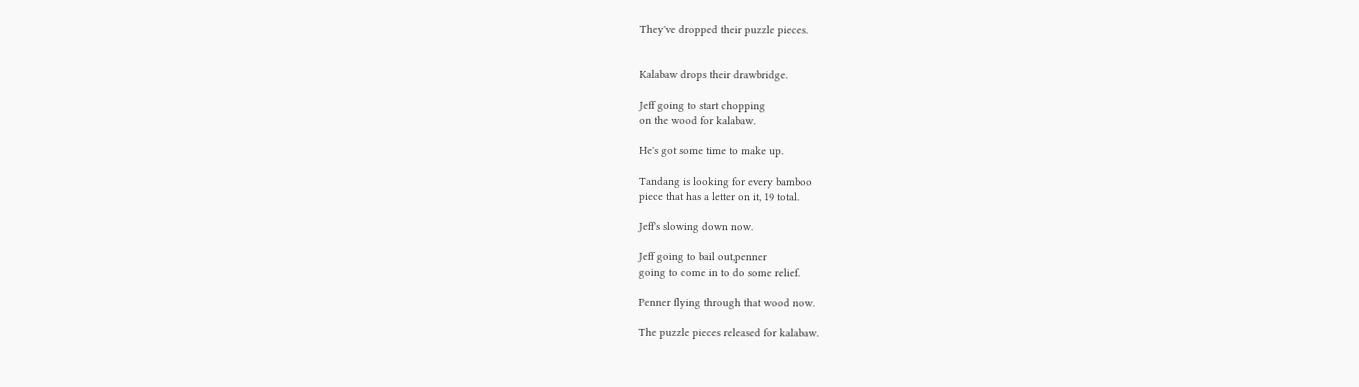They've dropped their puzzle pieces.


Kalabaw drops their drawbridge.

Jeff going to start chopping
on the wood for kalabaw.

He's got some time to make up.

Tandang is looking for every bamboo
piece that has a letter on it, 19 total.

Jeff's slowing down now.

Jeff going to bail out,penner
going to come in to do some relief.

Penner flying through that wood now.

The puzzle pieces released for kalabaw.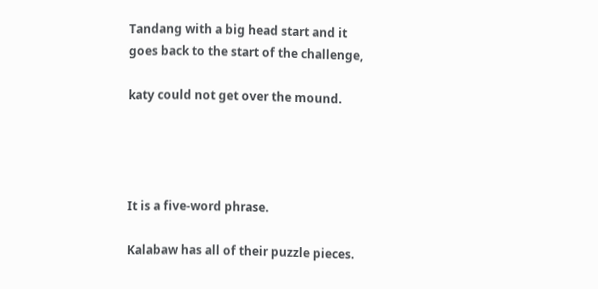Tandang with a big head start and it
goes back to the start of the challenge,

katy could not get over the mound.




It is a five-word phrase.

Kalabaw has all of their puzzle pieces.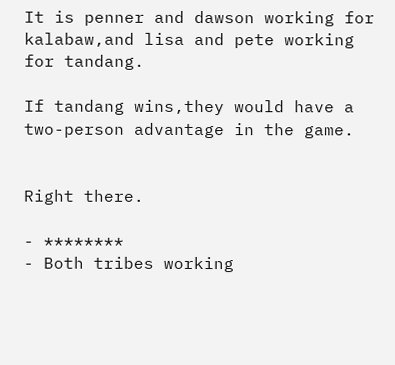It is penner and dawson working for
kalabaw,and lisa and pete working for tandang.

If tandang wins,they would have a
two-person advantage in the game.


Right there.

- ********
- Both tribes working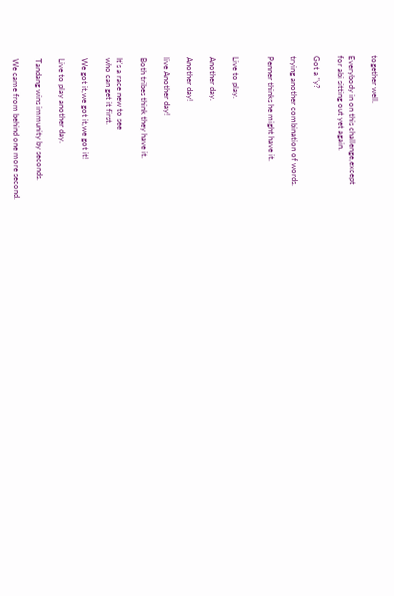together well.

Everybody in on this challenge,except
for abi sitting out yet again.

Got a "y?

trying another combination of words.

Penner thinks he might have it.


Live to play.

Another day.

Another day!

live Another day!

Both tribes think they have it.

It's a race new to see
who can get it first.

We got it,we got it,we got it!

Live to play another day.

Tandang wins immunity by seconds.

We came from behind one more second.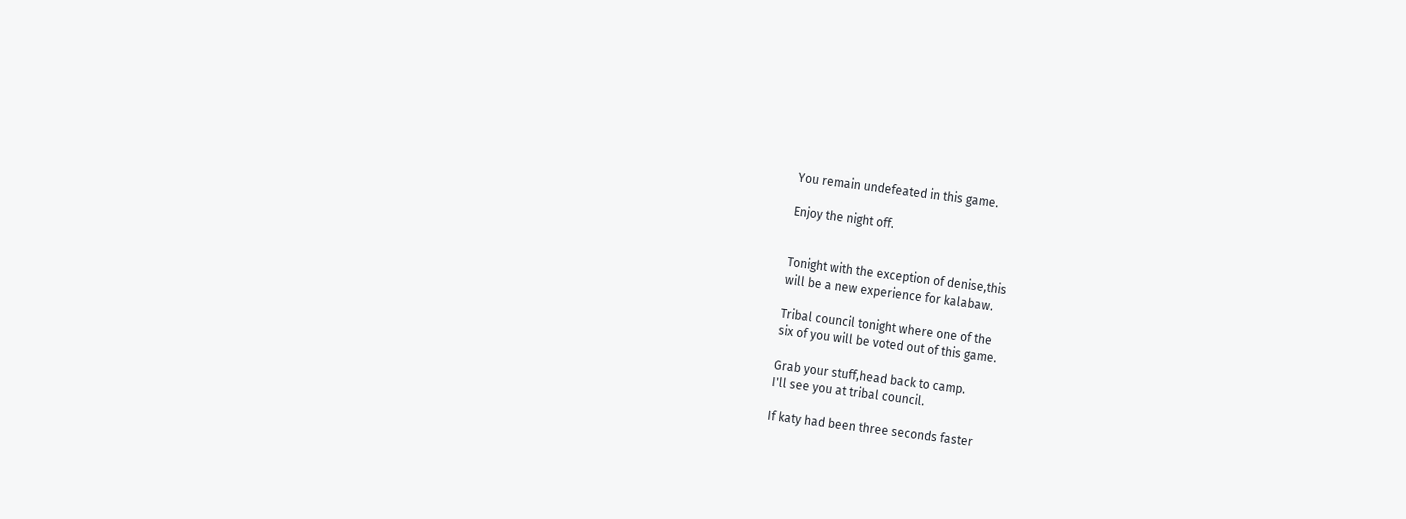You remain undefeated in this game.

Enjoy the night off.


Tonight with the exception of denise,this
will be a new experience for kalabaw.

Tribal council tonight where one of the
six of you will be voted out of this game.

Grab your stuff,head back to camp.
I'll see you at tribal council.

If katy had been three seconds faster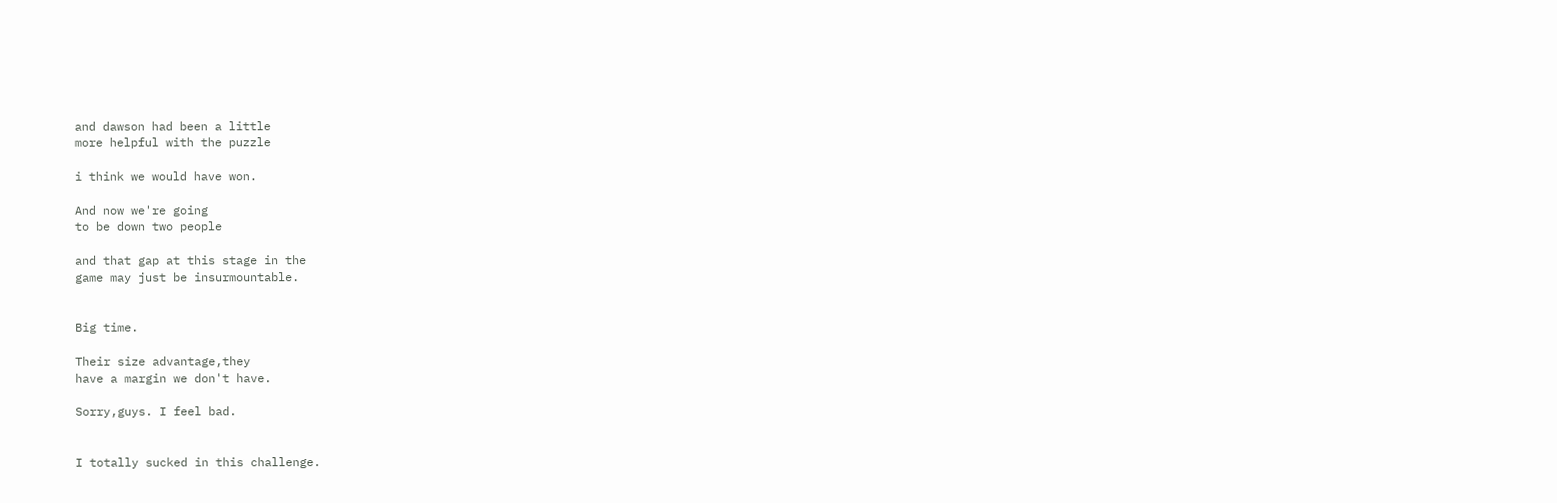and dawson had been a little
more helpful with the puzzle

i think we would have won.

And now we're going
to be down two people

and that gap at this stage in the
game may just be insurmountable.


Big time.

Their size advantage,they
have a margin we don't have.

Sorry,guys. I feel bad.


I totally sucked in this challenge.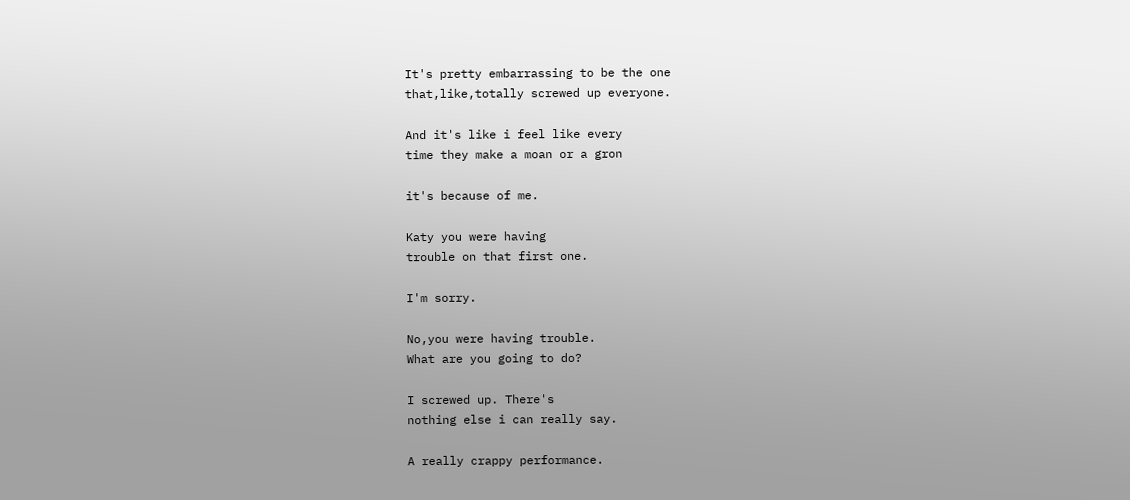It's pretty embarrassing to be the one
that,like,totally screwed up everyone.

And it's like i feel like every
time they make a moan or a gron

it's because of me.

Katy you were having
trouble on that first one.

I'm sorry.

No,you were having trouble.
What are you going to do?

I screwed up. There's
nothing else i can really say.

A really crappy performance.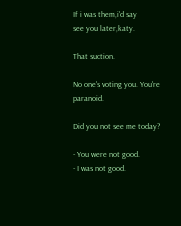If i was them,i'd say
see you later,katy.

That suction.

No one's voting you. You're paranoid.

Did you not see me today?

- You were not good.
- I was not good.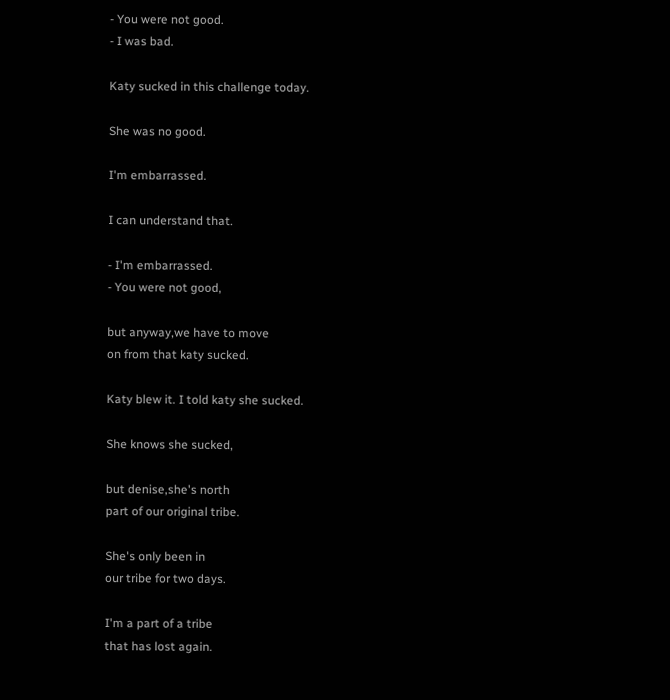- You were not good.
- I was bad.

Katy sucked in this challenge today.

She was no good.

I'm embarrassed.

I can understand that.

- I'm embarrassed.
- You were not good,

but anyway,we have to move
on from that katy sucked.

Katy blew it. I told katy she sucked.

She knows she sucked,

but denise,she's north
part of our original tribe.

She's only been in
our tribe for two days.

I'm a part of a tribe
that has lost again.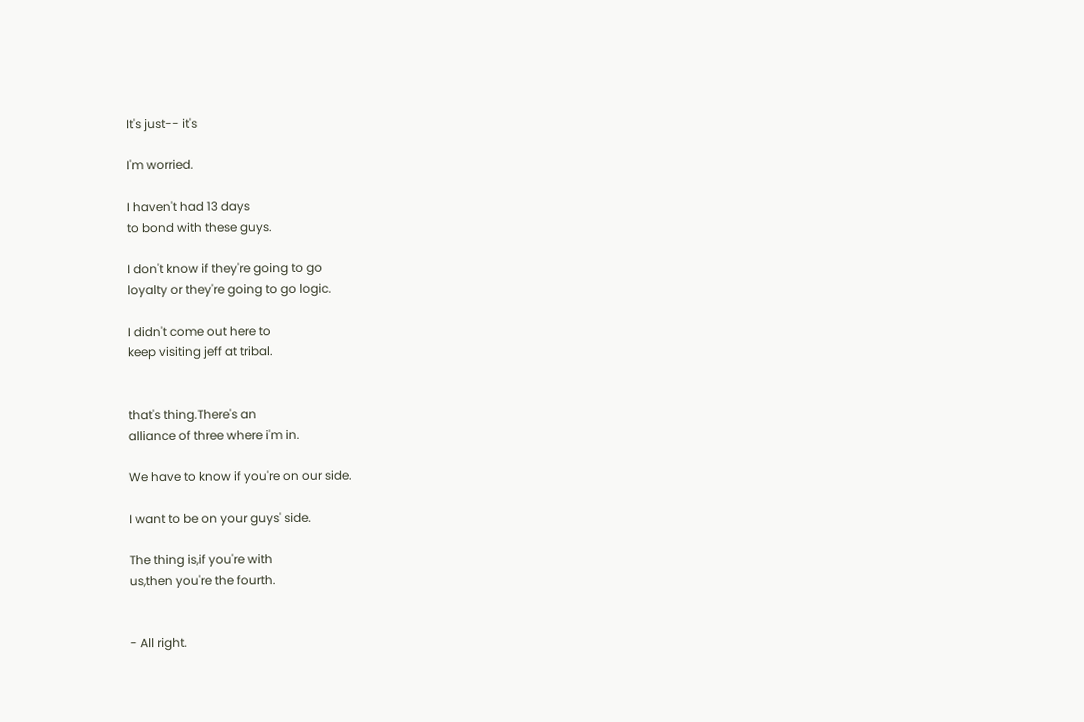It's just-- it's

I'm worried.

I haven't had 13 days
to bond with these guys.

I don't know if they're going to go
loyalty or they're going to go logic.

I didn't come out here to
keep visiting jeff at tribal.


that's thing.There's an
alliance of three where i'm in.

We have to know if you're on our side.

I want to be on your guys' side.

The thing is,if you're with
us,then you're the fourth.


- All right.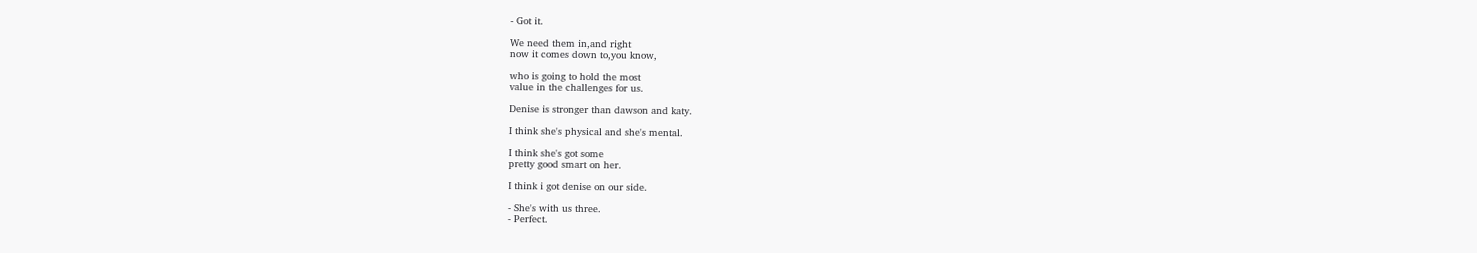- Got it.

We need them in,and right
now it comes down to,you know,

who is going to hold the most
value in the challenges for us.

Denise is stronger than dawson and katy.

I think she's physical and she's mental.

I think she's got some
pretty good smart on her.

I think i got denise on our side.

- She's with us three.
- Perfect.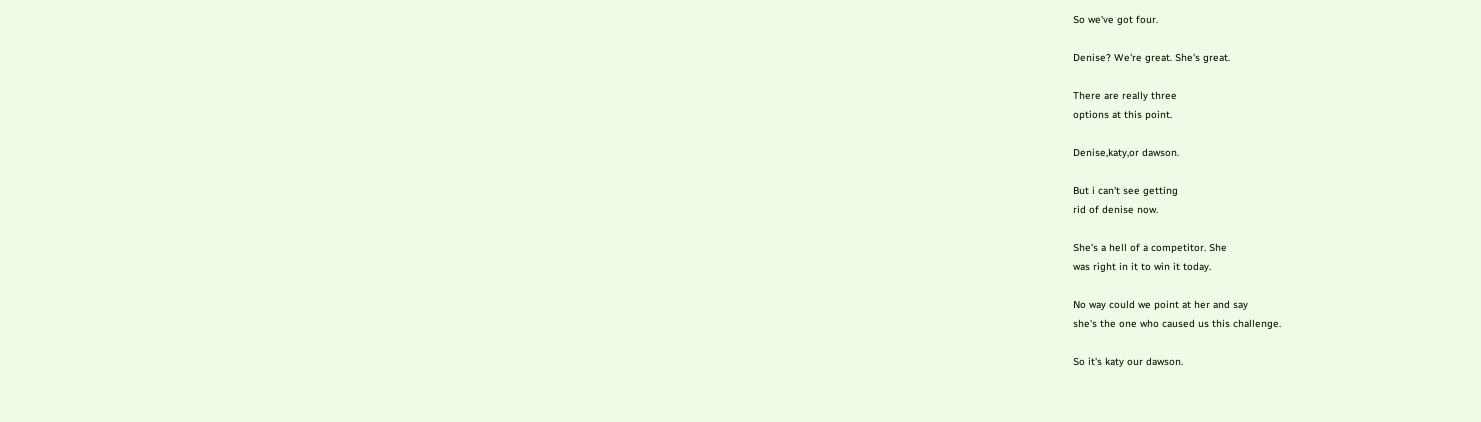So we've got four.

Denise? We're great. She's great.

There are really three
options at this point.

Denise,katy,or dawson.

But i can't see getting
rid of denise now.

She's a hell of a competitor. She
was right in it to win it today.

No way could we point at her and say
she's the one who caused us this challenge.

So it's katy our dawson.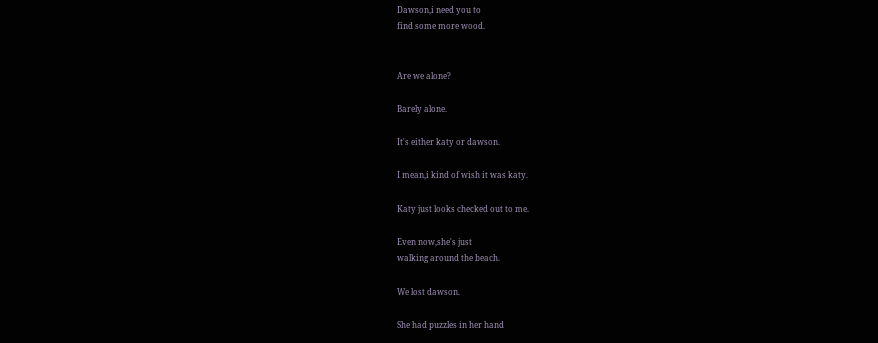Dawson,i need you to
find some more wood.


Are we alone?

Barely alone.

It's either katy or dawson.

I mean,i kind of wish it was katy.

Katy just looks checked out to me.

Even now,she's just
walking around the beach.

We lost dawson.

She had puzzles in her hand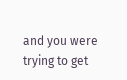and you were trying to get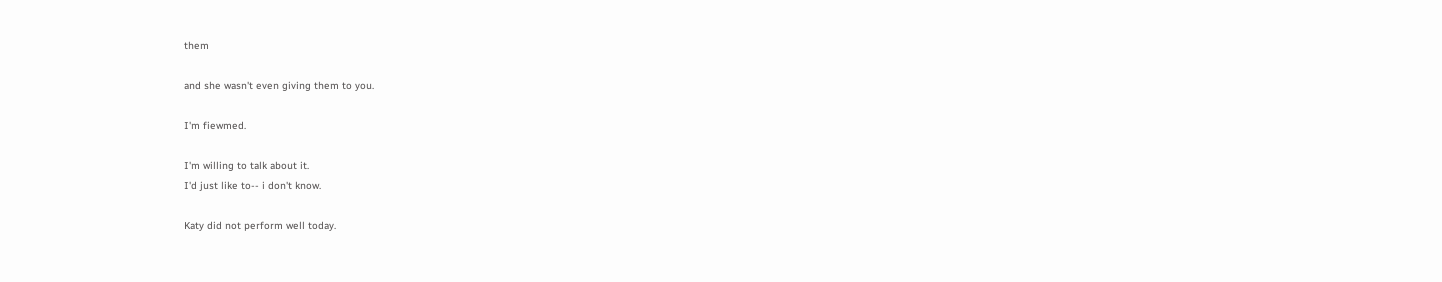them

and she wasn't even giving them to you.

I'm fiewmed.

I'm willing to talk about it.
I'd just like to-- i don't know.

Katy did not perform well today.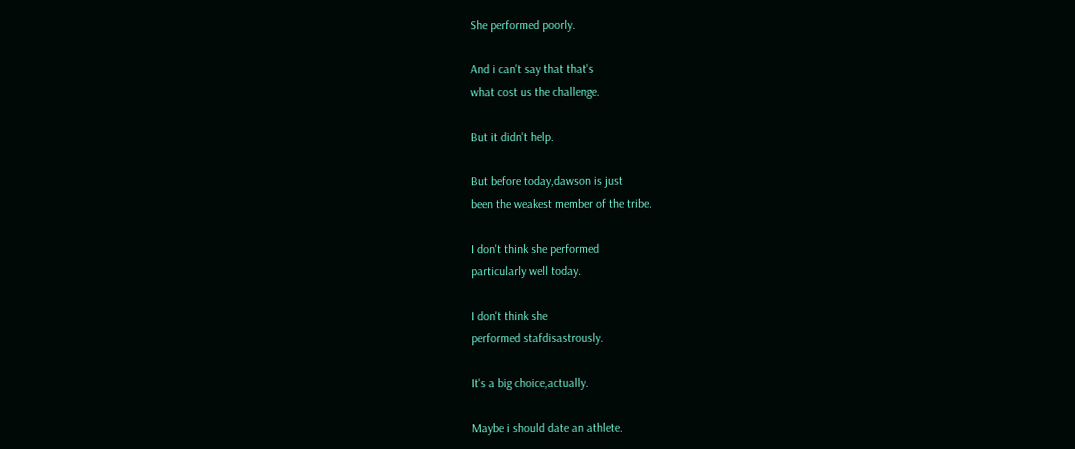She performed poorly.

And i can't say that that's
what cost us the challenge.

But it didn't help.

But before today,dawson is just
been the weakest member of the tribe.

I don't think she performed
particularly well today.

I don't think she
performed stafdisastrously.

It's a big choice,actually.

Maybe i should date an athlete.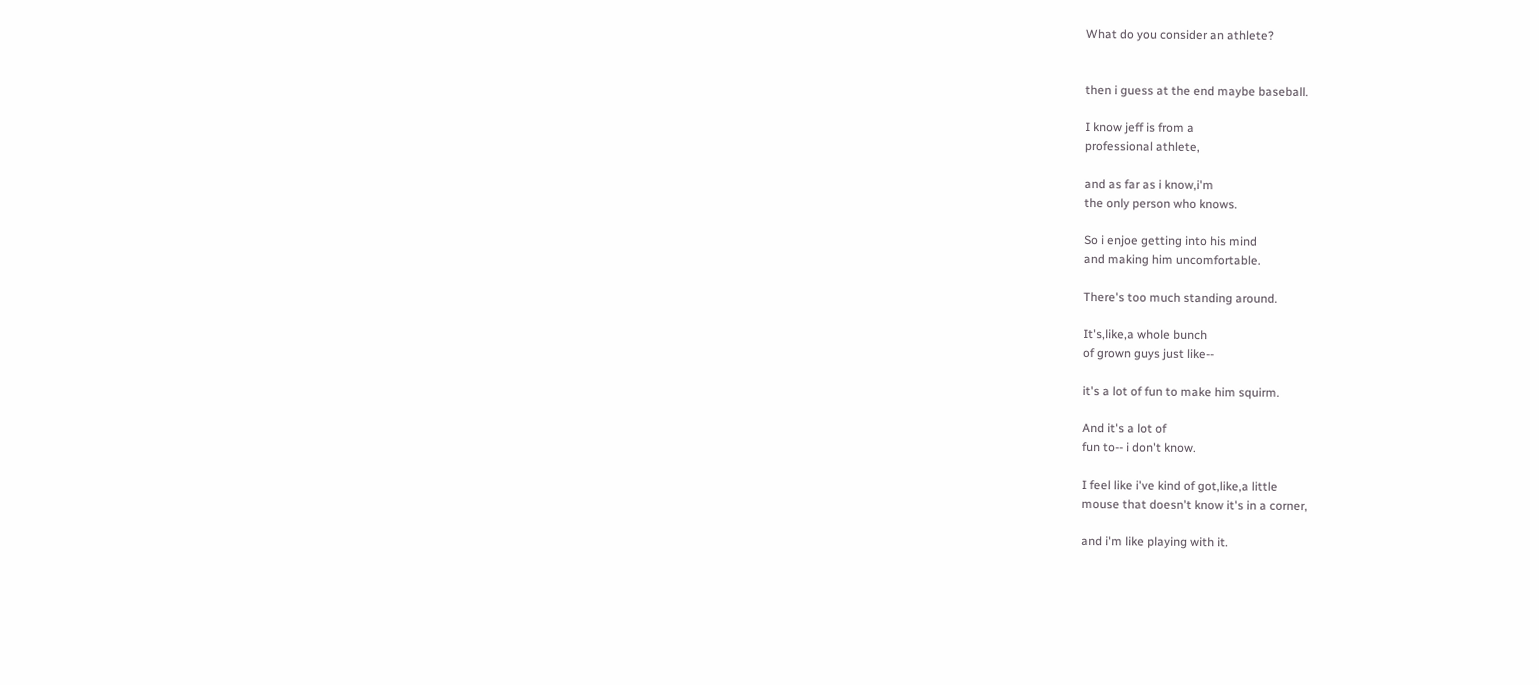What do you consider an athlete?


then i guess at the end maybe baseball.

I know jeff is from a
professional athlete,

and as far as i know,i'm
the only person who knows.

So i enjoe getting into his mind
and making him uncomfortable.

There's too much standing around.

It's,like,a whole bunch
of grown guys just like--

it's a lot of fun to make him squirm.

And it's a lot of
fun to-- i don't know.

I feel like i've kind of got,like,a little
mouse that doesn't know it's in a corner,

and i'm like playing with it.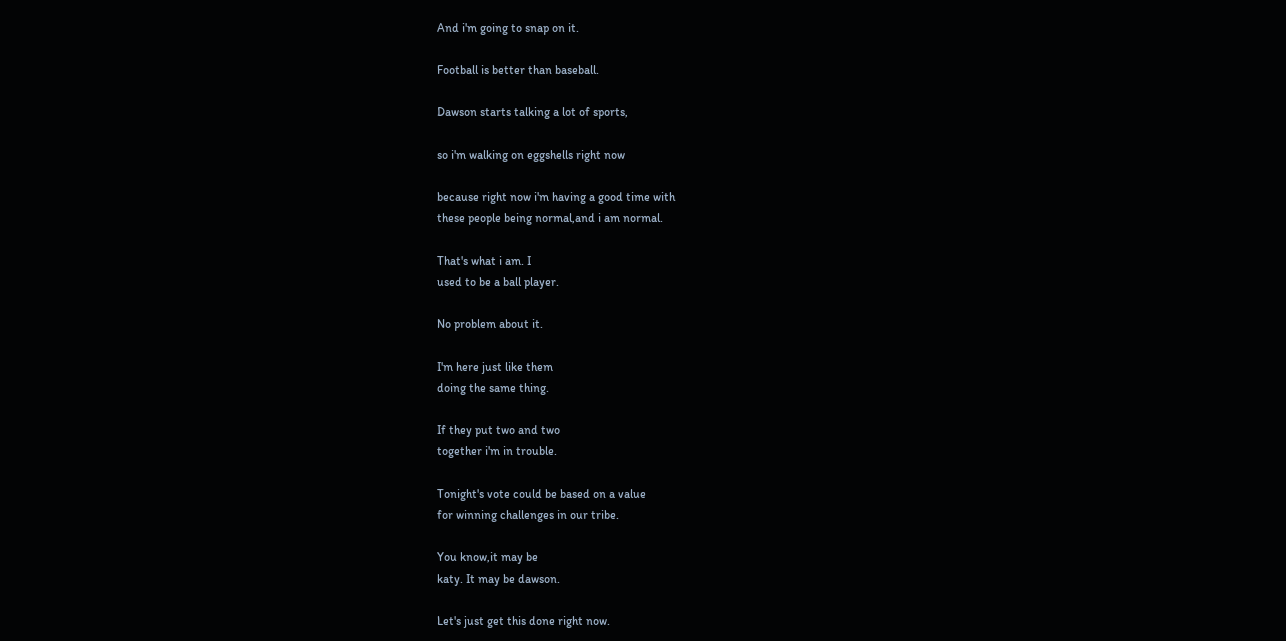And i'm going to snap on it.

Football is better than baseball.

Dawson starts talking a lot of sports,

so i'm walking on eggshells right now

because right now i'm having a good time with
these people being normal,and i am normal.

That's what i am. I
used to be a ball player.

No problem about it.

I'm here just like them
doing the same thing.

If they put two and two
together i'm in trouble.

Tonight's vote could be based on a value
for winning challenges in our tribe.

You know,it may be
katy. It may be dawson.

Let's just get this done right now.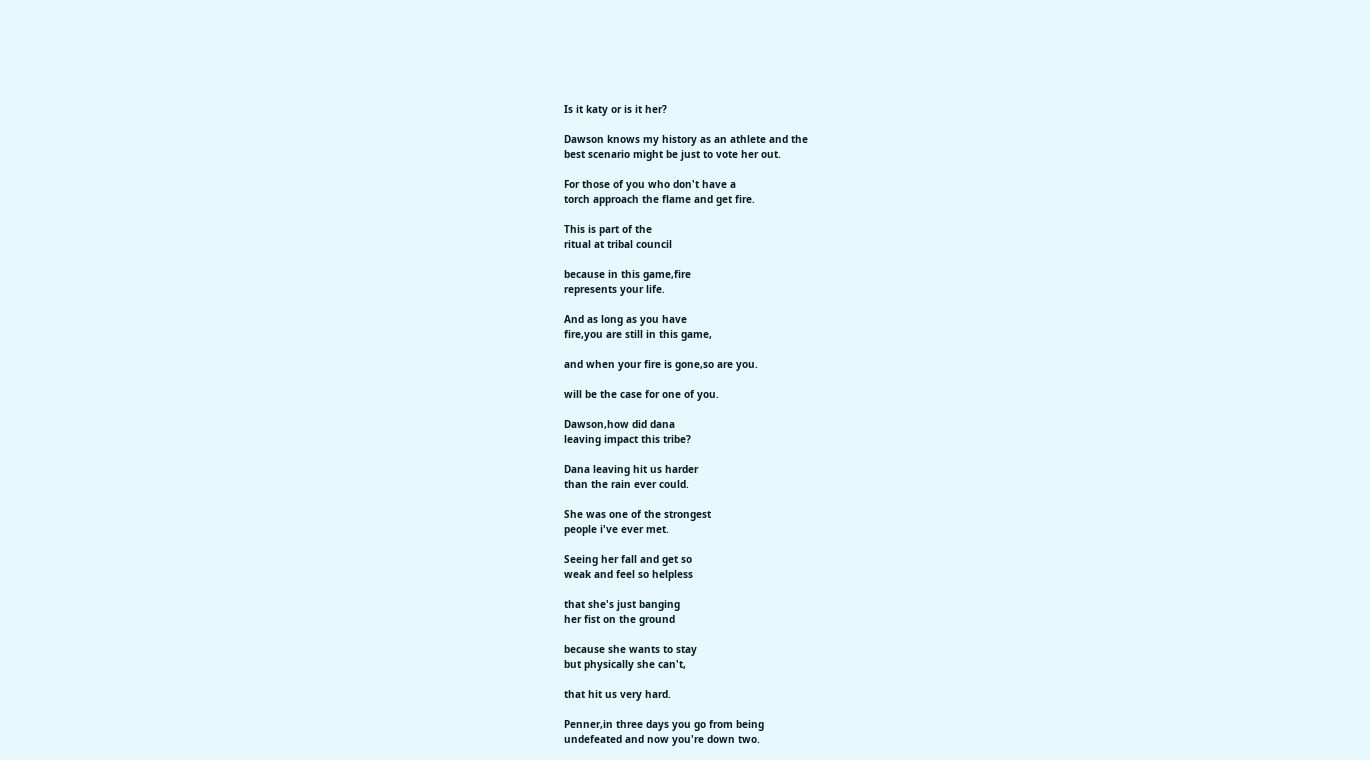Is it katy or is it her?

Dawson knows my history as an athlete and the
best scenario might be just to vote her out.

For those of you who don't have a
torch approach the flame and get fire.

This is part of the
ritual at tribal council

because in this game,fire
represents your life.

And as long as you have
fire,you are still in this game,

and when your fire is gone,so are you.

will be the case for one of you.

Dawson,how did dana
leaving impact this tribe?

Dana leaving hit us harder
than the rain ever could.

She was one of the strongest
people i've ever met.

Seeing her fall and get so
weak and feel so helpless

that she's just banging
her fist on the ground

because she wants to stay
but physically she can't,

that hit us very hard.

Penner,in three days you go from being
undefeated and now you're down two.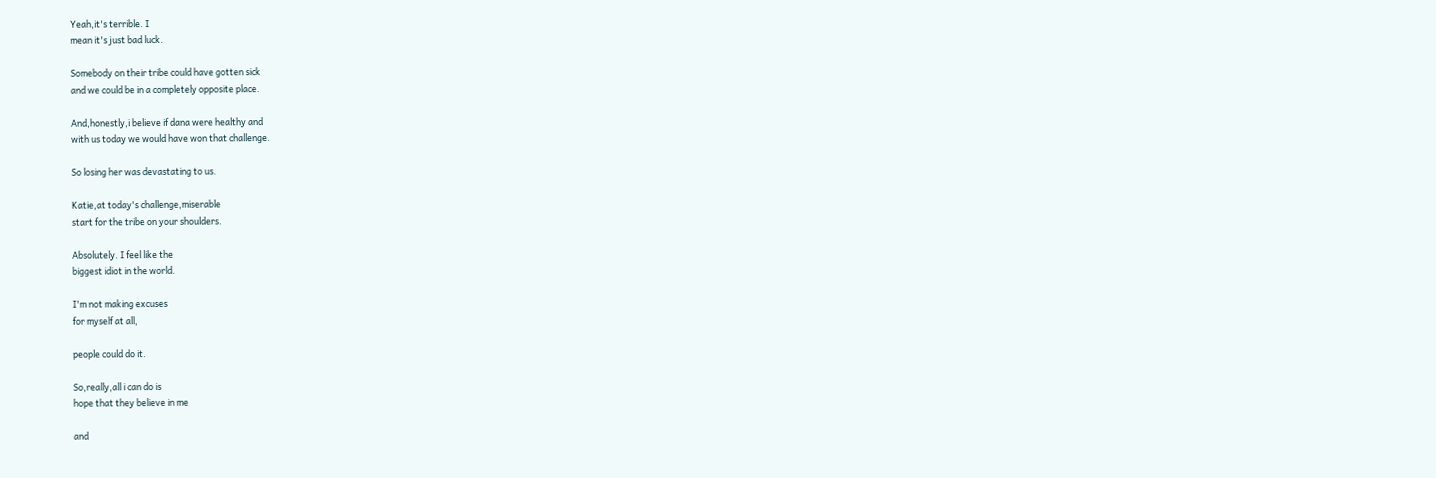Yeah,it's terrible. I
mean it's just bad luck.

Somebody on their tribe could have gotten sick
and we could be in a completely opposite place.

And,honestly,i believe if dana were healthy and
with us today we would have won that challenge.

So losing her was devastating to us.

Katie,at today's challenge,miserable
start for the tribe on your shoulders.

Absolutely. I feel like the
biggest idiot in the world.

I'm not making excuses
for myself at all,

people could do it.

So,really,all i can do is
hope that they believe in me

and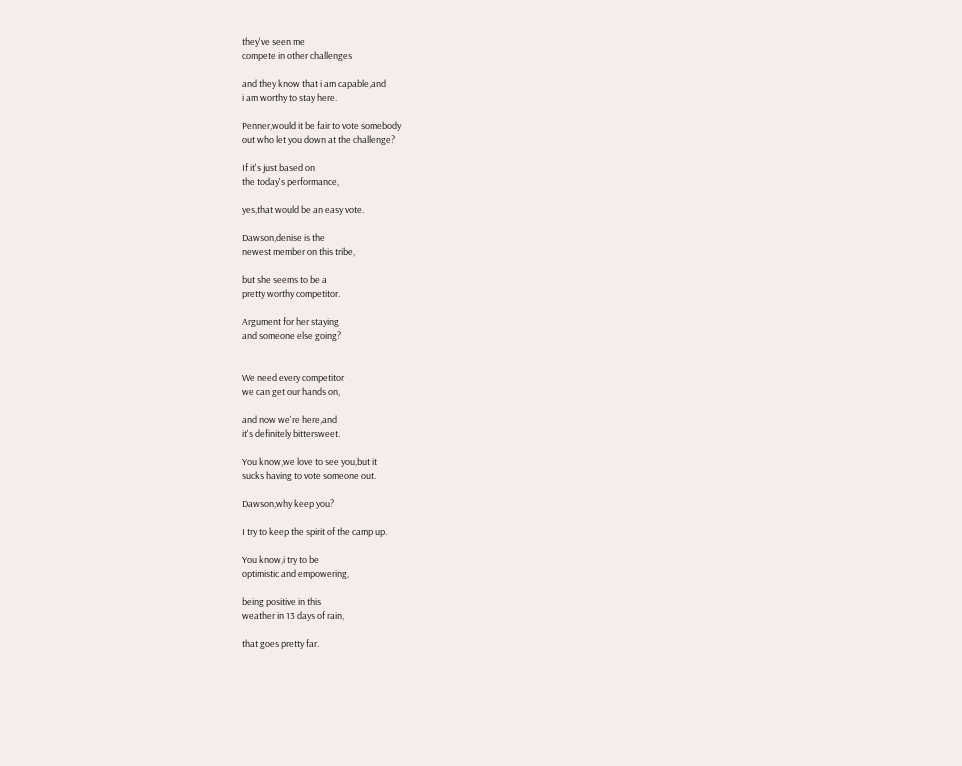they've seen me
compete in other challenges

and they know that i am capable,and
i am worthy to stay here.

Penner,would it be fair to vote somebody
out who let you down at the challenge?

If it's just based on
the today's performance,

yes,that would be an easy vote.

Dawson,denise is the
newest member on this tribe,

but she seems to be a
pretty worthy competitor.

Argument for her staying
and someone else going?


We need every competitor
we can get our hands on,

and now we're here,and
it's definitely bittersweet.

You know,we love to see you,but it
sucks having to vote someone out.

Dawson,why keep you?

I try to keep the spirit of the camp up.

You know,i try to be
optimistic and empowering,

being positive in this
weather in 13 days of rain,

that goes pretty far.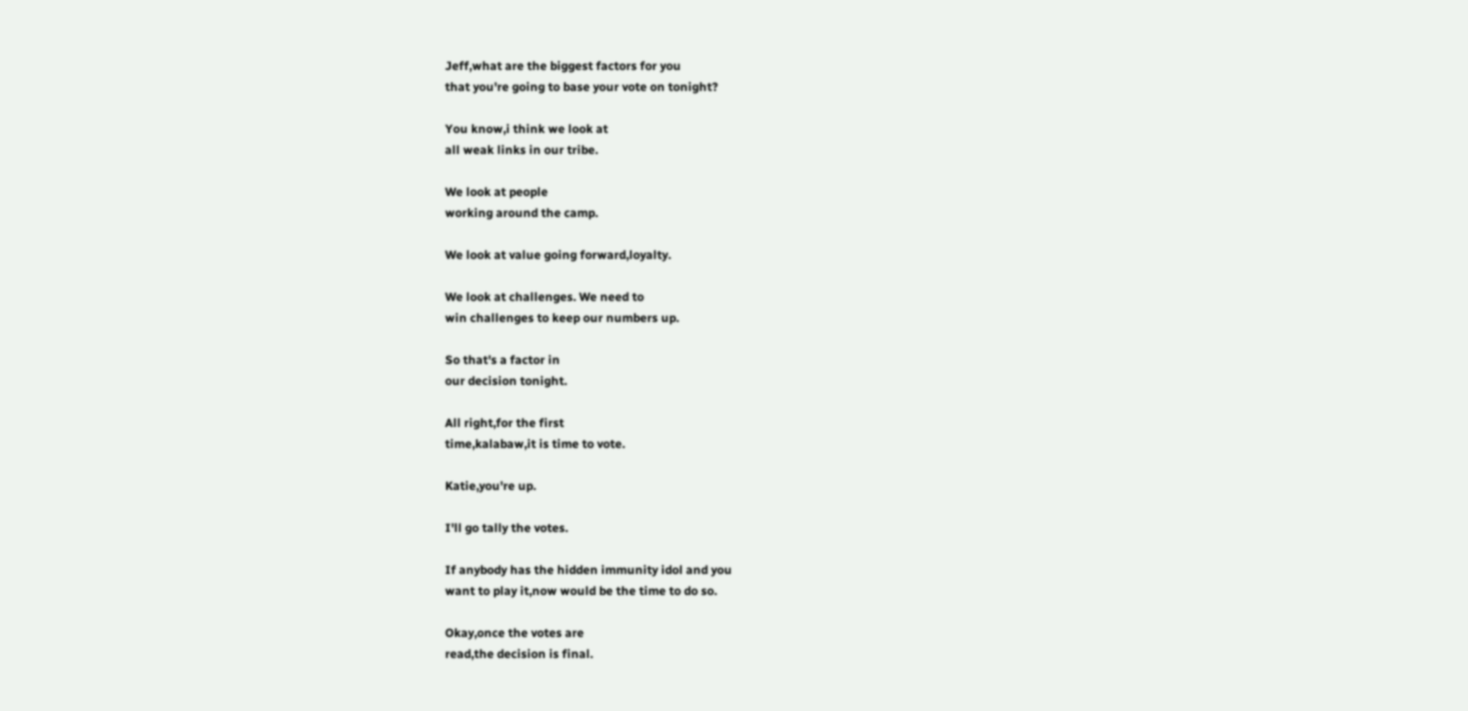Jeff,what are the biggest factors for you
that you're going to base your vote on tonight?

You know,i think we look at
all weak links in our tribe.

We look at people
working around the camp.

We look at value going forward,loyalty.

We look at challenges. We need to
win challenges to keep our numbers up.

So that's a factor in
our decision tonight.

All right,for the first
time,kalabaw,it is time to vote.

Katie,you're up.

I'll go tally the votes.

If anybody has the hidden immunity idol and you
want to play it,now would be the time to do so.

Okay,once the votes are
read,the decision is final.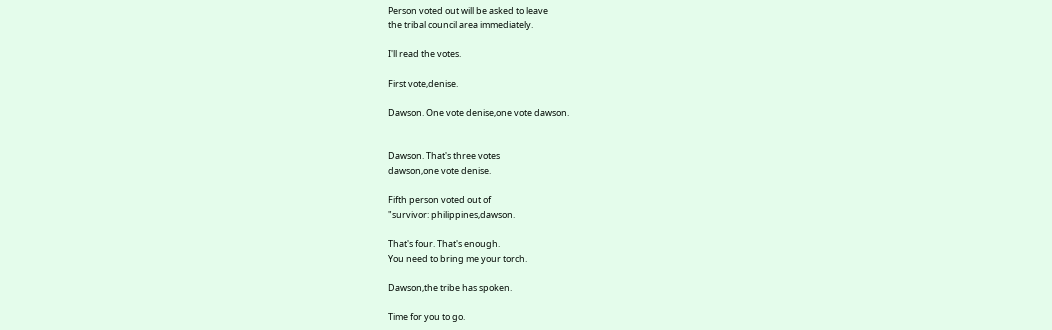Person voted out will be asked to leave
the tribal council area immediately.

I'll read the votes.

First vote,denise.

Dawson. One vote denise,one vote dawson.


Dawson. That's three votes
dawson,one vote denise.

Fifth person voted out of
"survivor: philippines,dawson.

That's four. That's enough.
You need to bring me your torch.

Dawson,the tribe has spoken.

Time for you to go.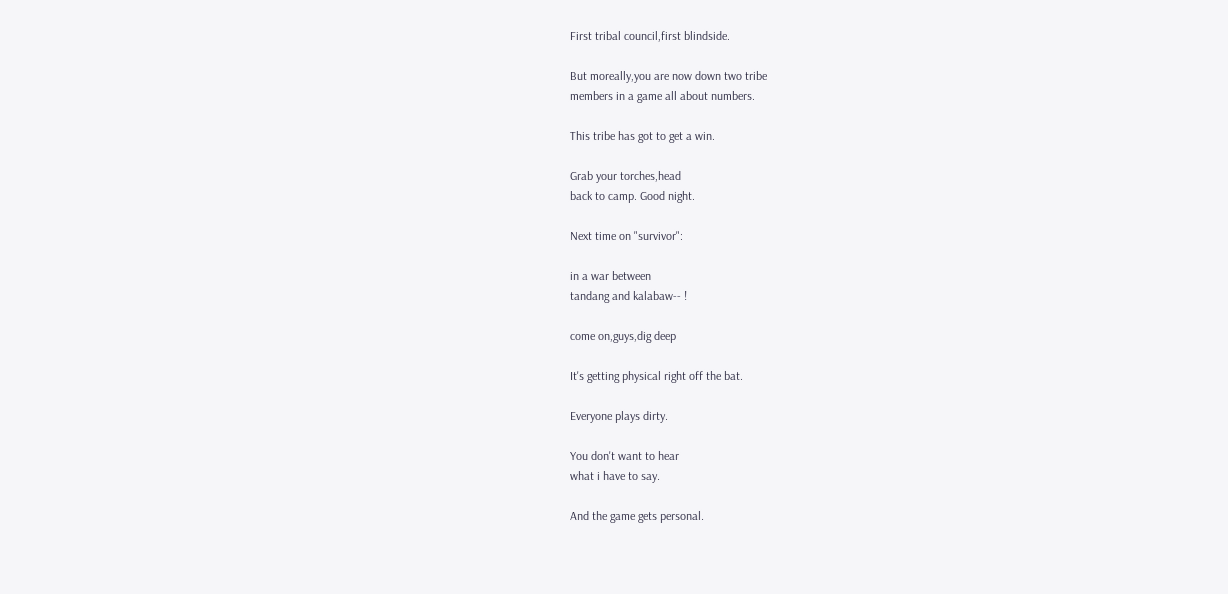First tribal council,first blindside.

But moreally,you are now down two tribe
members in a game all about numbers.

This tribe has got to get a win.

Grab your torches,head
back to camp. Good night.

Next time on "survivor":

in a war between
tandang and kalabaw-- !

come on,guys,dig deep

It's getting physical right off the bat.

Everyone plays dirty.

You don't want to hear
what i have to say.

And the game gets personal.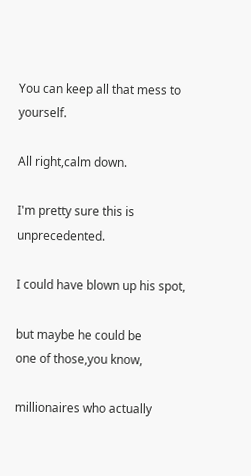You can keep all that mess to yourself.

All right,calm down.

I'm pretty sure this is unprecedented.

I could have blown up his spot,

but maybe he could be
one of those,you know,

millionaires who actually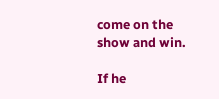come on the show and win.

If he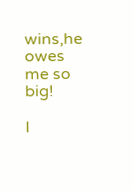wins,he owes me so big!

I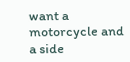want a motorcycle and a side